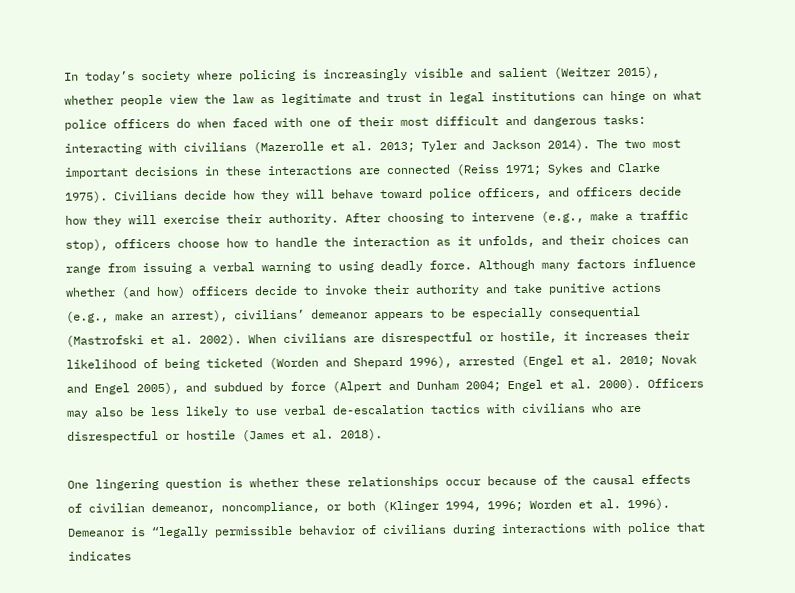In today’s society where policing is increasingly visible and salient (Weitzer 2015), whether people view the law as legitimate and trust in legal institutions can hinge on what police officers do when faced with one of their most difficult and dangerous tasks: interacting with civilians (Mazerolle et al. 2013; Tyler and Jackson 2014). The two most important decisions in these interactions are connected (Reiss 1971; Sykes and Clarke 1975). Civilians decide how they will behave toward police officers, and officers decide how they will exercise their authority. After choosing to intervene (e.g., make a traffic stop), officers choose how to handle the interaction as it unfolds, and their choices can range from issuing a verbal warning to using deadly force. Although many factors influence whether (and how) officers decide to invoke their authority and take punitive actions (e.g., make an arrest), civilians’ demeanor appears to be especially consequential (Mastrofski et al. 2002). When civilians are disrespectful or hostile, it increases their likelihood of being ticketed (Worden and Shepard 1996), arrested (Engel et al. 2010; Novak and Engel 2005), and subdued by force (Alpert and Dunham 2004; Engel et al. 2000). Officers may also be less likely to use verbal de-escalation tactics with civilians who are disrespectful or hostile (James et al. 2018).

One lingering question is whether these relationships occur because of the causal effects of civilian demeanor, noncompliance, or both (Klinger 1994, 1996; Worden et al. 1996). Demeanor is “legally permissible behavior of civilians during interactions with police that indicates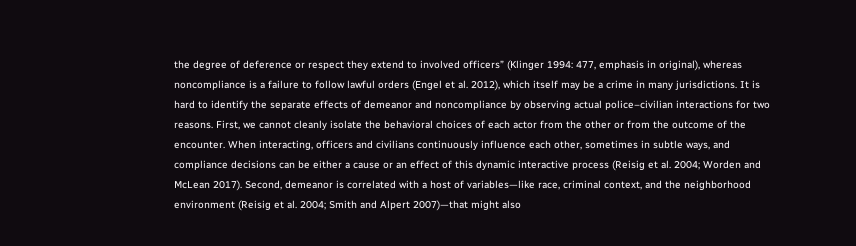the degree of deference or respect they extend to involved officers” (Klinger 1994: 477, emphasis in original), whereas noncompliance is a failure to follow lawful orders (Engel et al. 2012), which itself may be a crime in many jurisdictions. It is hard to identify the separate effects of demeanor and noncompliance by observing actual police–civilian interactions for two reasons. First, we cannot cleanly isolate the behavioral choices of each actor from the other or from the outcome of the encounter. When interacting, officers and civilians continuously influence each other, sometimes in subtle ways, and compliance decisions can be either a cause or an effect of this dynamic interactive process (Reisig et al. 2004; Worden and McLean 2017). Second, demeanor is correlated with a host of variables—like race, criminal context, and the neighborhood environment (Reisig et al. 2004; Smith and Alpert 2007)—that might also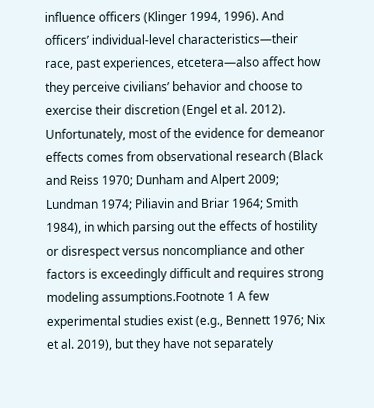influence officers (Klinger 1994, 1996). And officers’ individual-level characteristics—their race, past experiences, etcetera—also affect how they perceive civilians’ behavior and choose to exercise their discretion (Engel et al. 2012). Unfortunately, most of the evidence for demeanor effects comes from observational research (Black and Reiss 1970; Dunham and Alpert 2009; Lundman 1974; Piliavin and Briar 1964; Smith 1984), in which parsing out the effects of hostility or disrespect versus noncompliance and other factors is exceedingly difficult and requires strong modeling assumptions.Footnote 1 A few experimental studies exist (e.g., Bennett 1976; Nix et al. 2019), but they have not separately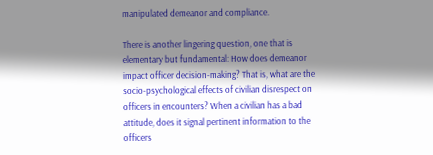manipulated demeanor and compliance.

There is another lingering question, one that is elementary but fundamental: How does demeanor impact officer decision-making? That is, what are the socio-psychological effects of civilian disrespect on officers in encounters? When a civilian has a bad attitude, does it signal pertinent information to the officers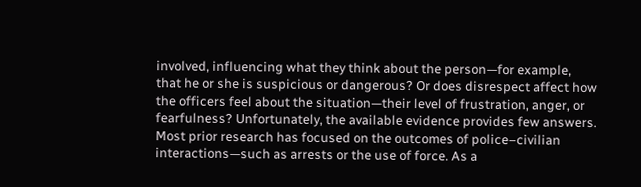involved, influencing what they think about the person—for example, that he or she is suspicious or dangerous? Or does disrespect affect how the officers feel about the situation—their level of frustration, anger, or fearfulness? Unfortunately, the available evidence provides few answers. Most prior research has focused on the outcomes of police–civilian interactions—such as arrests or the use of force. As a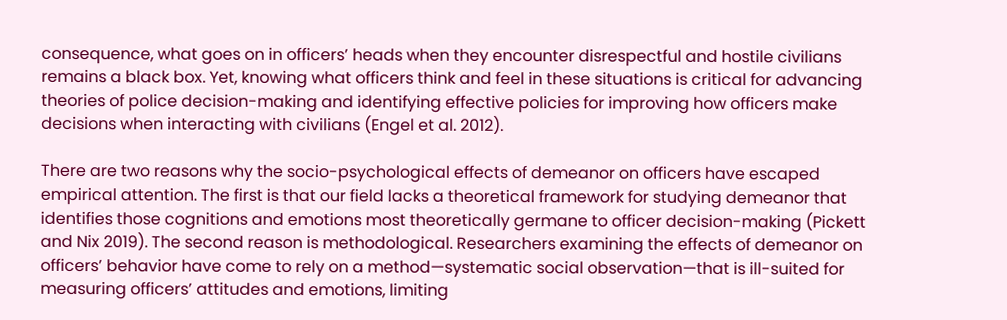consequence, what goes on in officers’ heads when they encounter disrespectful and hostile civilians remains a black box. Yet, knowing what officers think and feel in these situations is critical for advancing theories of police decision-making and identifying effective policies for improving how officers make decisions when interacting with civilians (Engel et al. 2012).

There are two reasons why the socio-psychological effects of demeanor on officers have escaped empirical attention. The first is that our field lacks a theoretical framework for studying demeanor that identifies those cognitions and emotions most theoretically germane to officer decision-making (Pickett and Nix 2019). The second reason is methodological. Researchers examining the effects of demeanor on officers’ behavior have come to rely on a method—systematic social observation—that is ill-suited for measuring officers’ attitudes and emotions, limiting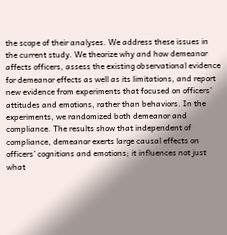the scope of their analyses. We address these issues in the current study. We theorize why and how demeanor affects officers, assess the existing observational evidence for demeanor effects as well as its limitations, and report new evidence from experiments that focused on officers’ attitudes and emotions, rather than behaviors. In the experiments, we randomized both demeanor and compliance. The results show that independent of compliance, demeanor exerts large causal effects on officers’ cognitions and emotions; it influences not just what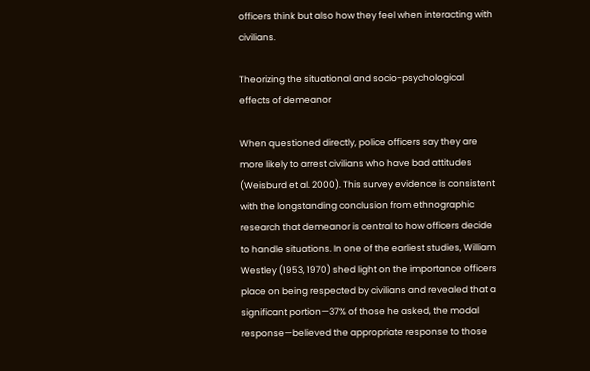officers think but also how they feel when interacting with civilians.

Theorizing the situational and socio-psychological effects of demeanor

When questioned directly, police officers say they are more likely to arrest civilians who have bad attitudes (Weisburd et al. 2000). This survey evidence is consistent with the longstanding conclusion from ethnographic research that demeanor is central to how officers decide to handle situations. In one of the earliest studies, William Westley (1953, 1970) shed light on the importance officers place on being respected by civilians and revealed that a significant portion—37% of those he asked, the modal response—believed the appropriate response to those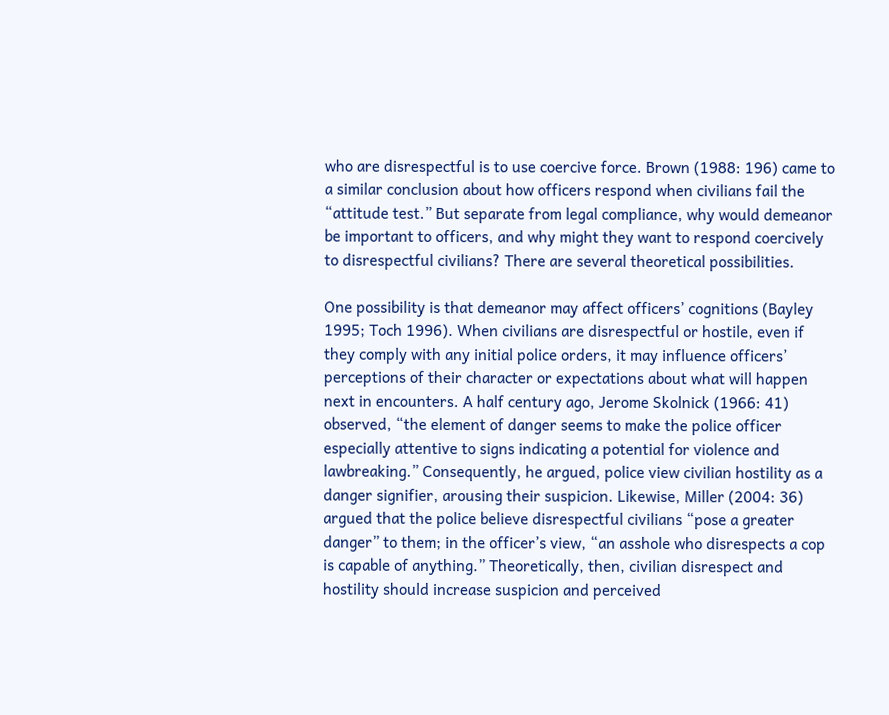who are disrespectful is to use coercive force. Brown (1988: 196) came to a similar conclusion about how officers respond when civilians fail the “attitude test.” But separate from legal compliance, why would demeanor be important to officers, and why might they want to respond coercively to disrespectful civilians? There are several theoretical possibilities.

One possibility is that demeanor may affect officers’ cognitions (Bayley 1995; Toch 1996). When civilians are disrespectful or hostile, even if they comply with any initial police orders, it may influence officers’ perceptions of their character or expectations about what will happen next in encounters. A half century ago, Jerome Skolnick (1966: 41) observed, “the element of danger seems to make the police officer especially attentive to signs indicating a potential for violence and lawbreaking.” Consequently, he argued, police view civilian hostility as a danger signifier, arousing their suspicion. Likewise, Miller (2004: 36) argued that the police believe disrespectful civilians “pose a greater danger” to them; in the officer’s view, “an asshole who disrespects a cop is capable of anything.” Theoretically, then, civilian disrespect and hostility should increase suspicion and perceived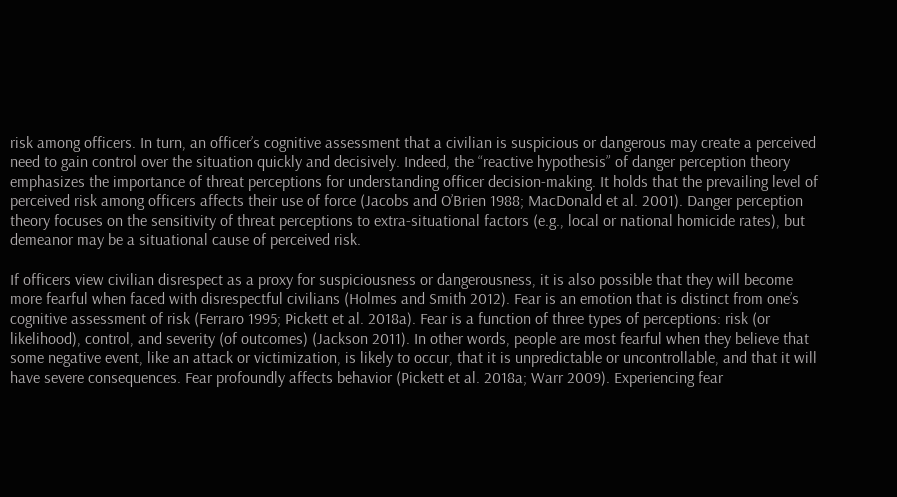risk among officers. In turn, an officer’s cognitive assessment that a civilian is suspicious or dangerous may create a perceived need to gain control over the situation quickly and decisively. Indeed, the “reactive hypothesis” of danger perception theory emphasizes the importance of threat perceptions for understanding officer decision-making. It holds that the prevailing level of perceived risk among officers affects their use of force (Jacobs and O’Brien 1988; MacDonald et al. 2001). Danger perception theory focuses on the sensitivity of threat perceptions to extra-situational factors (e.g., local or national homicide rates), but demeanor may be a situational cause of perceived risk.

If officers view civilian disrespect as a proxy for suspiciousness or dangerousness, it is also possible that they will become more fearful when faced with disrespectful civilians (Holmes and Smith 2012). Fear is an emotion that is distinct from one’s cognitive assessment of risk (Ferraro 1995; Pickett et al. 2018a). Fear is a function of three types of perceptions: risk (or likelihood), control, and severity (of outcomes) (Jackson 2011). In other words, people are most fearful when they believe that some negative event, like an attack or victimization, is likely to occur, that it is unpredictable or uncontrollable, and that it will have severe consequences. Fear profoundly affects behavior (Pickett et al. 2018a; Warr 2009). Experiencing fear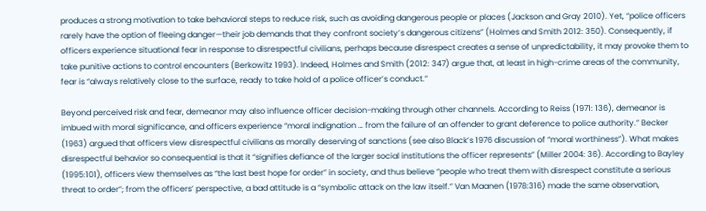produces a strong motivation to take behavioral steps to reduce risk, such as avoiding dangerous people or places (Jackson and Gray 2010). Yet, “police officers rarely have the option of fleeing danger—their job demands that they confront society’s dangerous citizens” (Holmes and Smith 2012: 350). Consequently, if officers experience situational fear in response to disrespectful civilians, perhaps because disrespect creates a sense of unpredictability, it may provoke them to take punitive actions to control encounters (Berkowitz 1993). Indeed, Holmes and Smith (2012: 347) argue that, at least in high-crime areas of the community, fear is “always relatively close to the surface, ready to take hold of a police officer’s conduct.”

Beyond perceived risk and fear, demeanor may also influence officer decision-making through other channels. According to Reiss (1971: 136), demeanor is imbued with moral significance, and officers experience “moral indignation … from the failure of an offender to grant deference to police authority.” Becker (1963) argued that officers view disrespectful civilians as morally deserving of sanctions (see also Black’s 1976 discussion of “moral worthiness”). What makes disrespectful behavior so consequential is that it “signifies defiance of the larger social institutions the officer represents” (Miller 2004: 36). According to Bayley (1995:101), officers view themselves as “the last best hope for order” in society, and thus believe “people who treat them with disrespect constitute a serious threat to order”; from the officers’ perspective, a bad attitude is a “symbolic attack on the law itself.” Van Maanen (1978:316) made the same observation,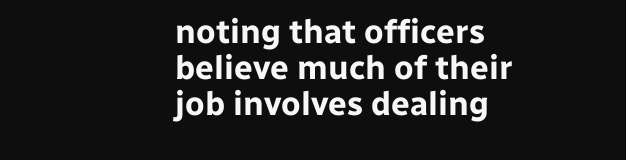noting that officers believe much of their job involves dealing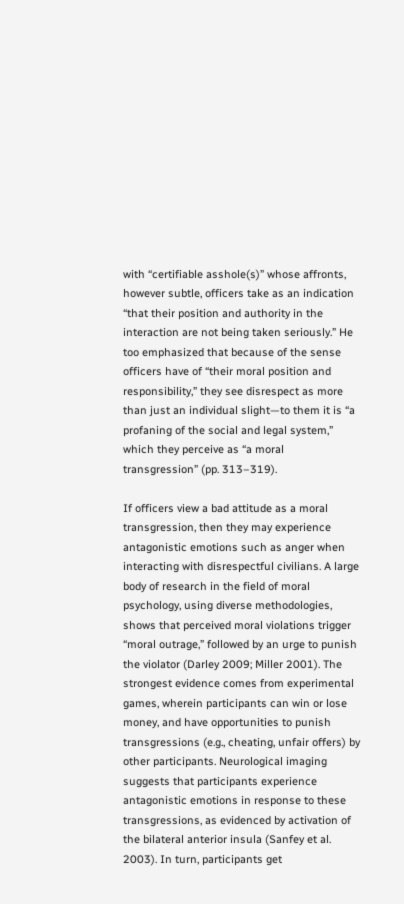with “certifiable asshole(s)” whose affronts, however subtle, officers take as an indication “that their position and authority in the interaction are not being taken seriously.” He too emphasized that because of the sense officers have of “their moral position and responsibility,” they see disrespect as more than just an individual slight—to them it is “a profaning of the social and legal system,” which they perceive as “a moral transgression” (pp. 313–319).

If officers view a bad attitude as a moral transgression, then they may experience antagonistic emotions such as anger when interacting with disrespectful civilians. A large body of research in the field of moral psychology, using diverse methodologies, shows that perceived moral violations trigger “moral outrage,” followed by an urge to punish the violator (Darley 2009; Miller 2001). The strongest evidence comes from experimental games, wherein participants can win or lose money, and have opportunities to punish transgressions (e.g., cheating, unfair offers) by other participants. Neurological imaging suggests that participants experience antagonistic emotions in response to these transgressions, as evidenced by activation of the bilateral anterior insula (Sanfey et al. 2003). In turn, participants get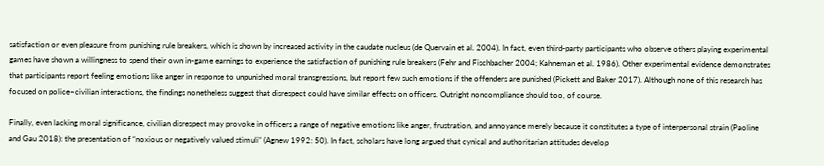satisfaction or even pleasure from punishing rule breakers, which is shown by increased activity in the caudate nucleus (de Quervain et al. 2004). In fact, even third-party participants who observe others playing experimental games have shown a willingness to spend their own in-game earnings to experience the satisfaction of punishing rule breakers (Fehr and Fischbacher 2004; Kahneman et al. 1986). Other experimental evidence demonstrates that participants report feeling emotions like anger in response to unpunished moral transgressions, but report few such emotions if the offenders are punished (Pickett and Baker 2017). Although none of this research has focused on police–civilian interactions, the findings nonetheless suggest that disrespect could have similar effects on officers. Outright noncompliance should too, of course.

Finally, even lacking moral significance, civilian disrespect may provoke in officers a range of negative emotions like anger, frustration, and annoyance merely because it constitutes a type of interpersonal strain (Paoline and Gau 2018): the presentation of “noxious or negatively valued stimuli” (Agnew 1992: 50). In fact, scholars have long argued that cynical and authoritarian attitudes develop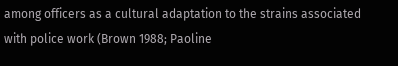among officers as a cultural adaptation to the strains associated with police work (Brown 1988; Paoline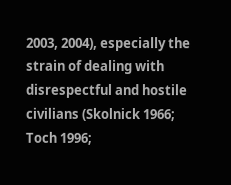2003, 2004), especially the strain of dealing with disrespectful and hostile civilians (Skolnick 1966; Toch 1996;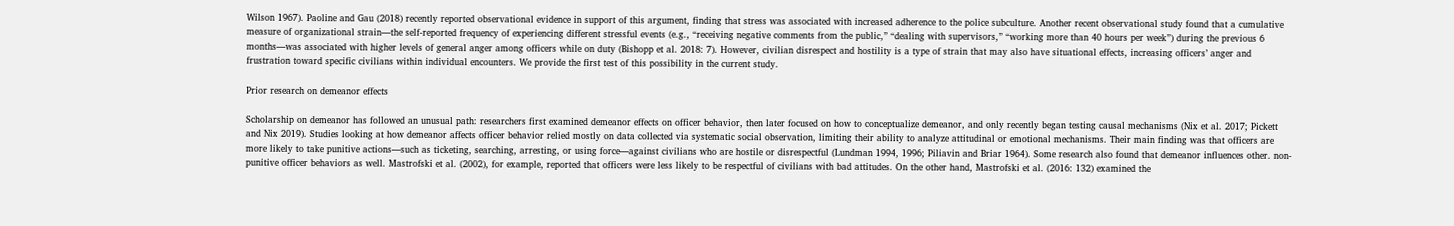Wilson 1967). Paoline and Gau (2018) recently reported observational evidence in support of this argument, finding that stress was associated with increased adherence to the police subculture. Another recent observational study found that a cumulative measure of organizational strain—the self-reported frequency of experiencing different stressful events (e.g., “receiving negative comments from the public,” “dealing with supervisors,” “working more than 40 hours per week”) during the previous 6 months—was associated with higher levels of general anger among officers while on duty (Bishopp et al. 2018: 7). However, civilian disrespect and hostility is a type of strain that may also have situational effects, increasing officers’ anger and frustration toward specific civilians within individual encounters. We provide the first test of this possibility in the current study.

Prior research on demeanor effects

Scholarship on demeanor has followed an unusual path: researchers first examined demeanor effects on officer behavior, then later focused on how to conceptualize demeanor, and only recently began testing causal mechanisms (Nix et al. 2017; Pickett and Nix 2019). Studies looking at how demeanor affects officer behavior relied mostly on data collected via systematic social observation, limiting their ability to analyze attitudinal or emotional mechanisms. Their main finding was that officers are more likely to take punitive actions—such as ticketing, searching, arresting, or using force—against civilians who are hostile or disrespectful (Lundman 1994, 1996; Piliavin and Briar 1964). Some research also found that demeanor influences other. non-punitive officer behaviors as well. Mastrofski et al. (2002), for example, reported that officers were less likely to be respectful of civilians with bad attitudes. On the other hand, Mastrofski et al. (2016: 132) examined the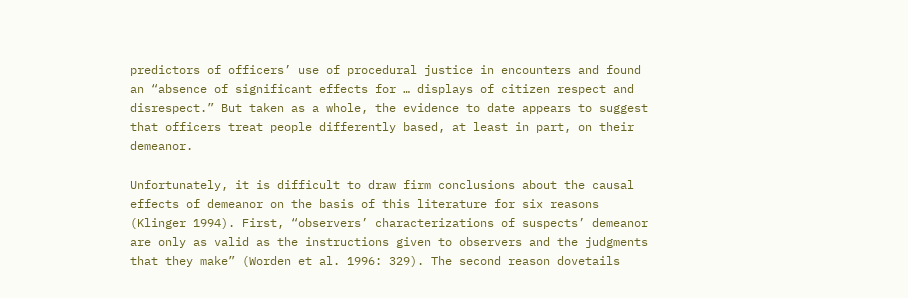predictors of officers’ use of procedural justice in encounters and found an “absence of significant effects for … displays of citizen respect and disrespect.” But taken as a whole, the evidence to date appears to suggest that officers treat people differently based, at least in part, on their demeanor.

Unfortunately, it is difficult to draw firm conclusions about the causal effects of demeanor on the basis of this literature for six reasons (Klinger 1994). First, “observers’ characterizations of suspects’ demeanor are only as valid as the instructions given to observers and the judgments that they make” (Worden et al. 1996: 329). The second reason dovetails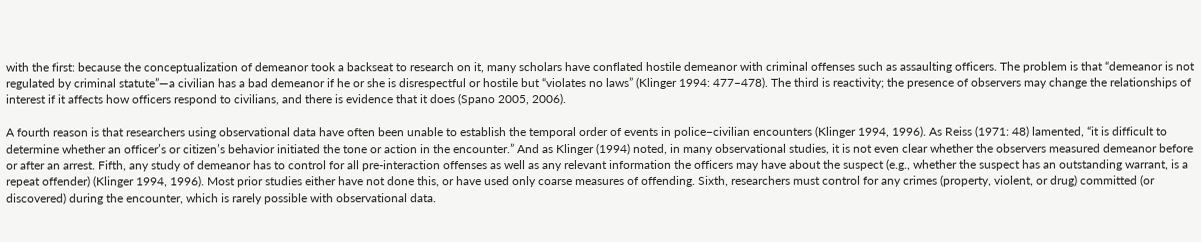with the first: because the conceptualization of demeanor took a backseat to research on it, many scholars have conflated hostile demeanor with criminal offenses such as assaulting officers. The problem is that “demeanor is not regulated by criminal statute”—a civilian has a bad demeanor if he or she is disrespectful or hostile but “violates no laws” (Klinger 1994: 477–478). The third is reactivity; the presence of observers may change the relationships of interest if it affects how officers respond to civilians, and there is evidence that it does (Spano 2005, 2006).

A fourth reason is that researchers using observational data have often been unable to establish the temporal order of events in police–civilian encounters (Klinger 1994, 1996). As Reiss (1971: 48) lamented, “it is difficult to determine whether an officer’s or citizen’s behavior initiated the tone or action in the encounter.” And as Klinger (1994) noted, in many observational studies, it is not even clear whether the observers measured demeanor before or after an arrest. Fifth, any study of demeanor has to control for all pre-interaction offenses as well as any relevant information the officers may have about the suspect (e.g., whether the suspect has an outstanding warrant, is a repeat offender) (Klinger 1994, 1996). Most prior studies either have not done this, or have used only coarse measures of offending. Sixth, researchers must control for any crimes (property, violent, or drug) committed (or discovered) during the encounter, which is rarely possible with observational data.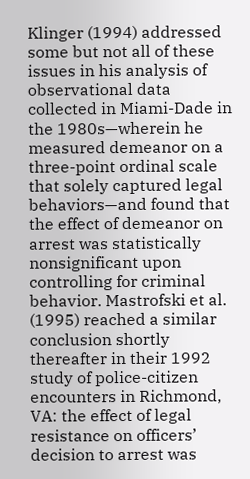Klinger (1994) addressed some but not all of these issues in his analysis of observational data collected in Miami-Dade in the 1980s—wherein he measured demeanor on a three-point ordinal scale that solely captured legal behaviors—and found that the effect of demeanor on arrest was statistically nonsignificant upon controlling for criminal behavior. Mastrofski et al. (1995) reached a similar conclusion shortly thereafter in their 1992 study of police-citizen encounters in Richmond, VA: the effect of legal resistance on officers’ decision to arrest was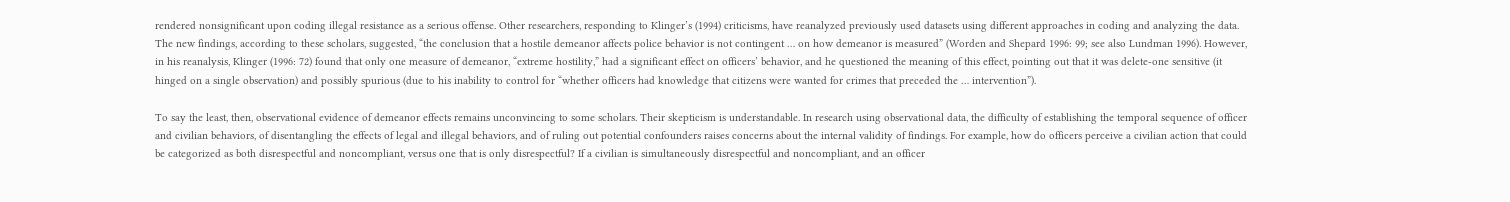rendered nonsignificant upon coding illegal resistance as a serious offense. Other researchers, responding to Klinger’s (1994) criticisms, have reanalyzed previously used datasets using different approaches in coding and analyzing the data. The new findings, according to these scholars, suggested, “the conclusion that a hostile demeanor affects police behavior is not contingent … on how demeanor is measured” (Worden and Shepard 1996: 99; see also Lundman 1996). However, in his reanalysis, Klinger (1996: 72) found that only one measure of demeanor, “extreme hostility,” had a significant effect on officers’ behavior, and he questioned the meaning of this effect, pointing out that it was delete-one sensitive (it hinged on a single observation) and possibly spurious (due to his inability to control for “whether officers had knowledge that citizens were wanted for crimes that preceded the … intervention”).

To say the least, then, observational evidence of demeanor effects remains unconvincing to some scholars. Their skepticism is understandable. In research using observational data, the difficulty of establishing the temporal sequence of officer and civilian behaviors, of disentangling the effects of legal and illegal behaviors, and of ruling out potential confounders raises concerns about the internal validity of findings. For example, how do officers perceive a civilian action that could be categorized as both disrespectful and noncompliant, versus one that is only disrespectful? If a civilian is simultaneously disrespectful and noncompliant, and an officer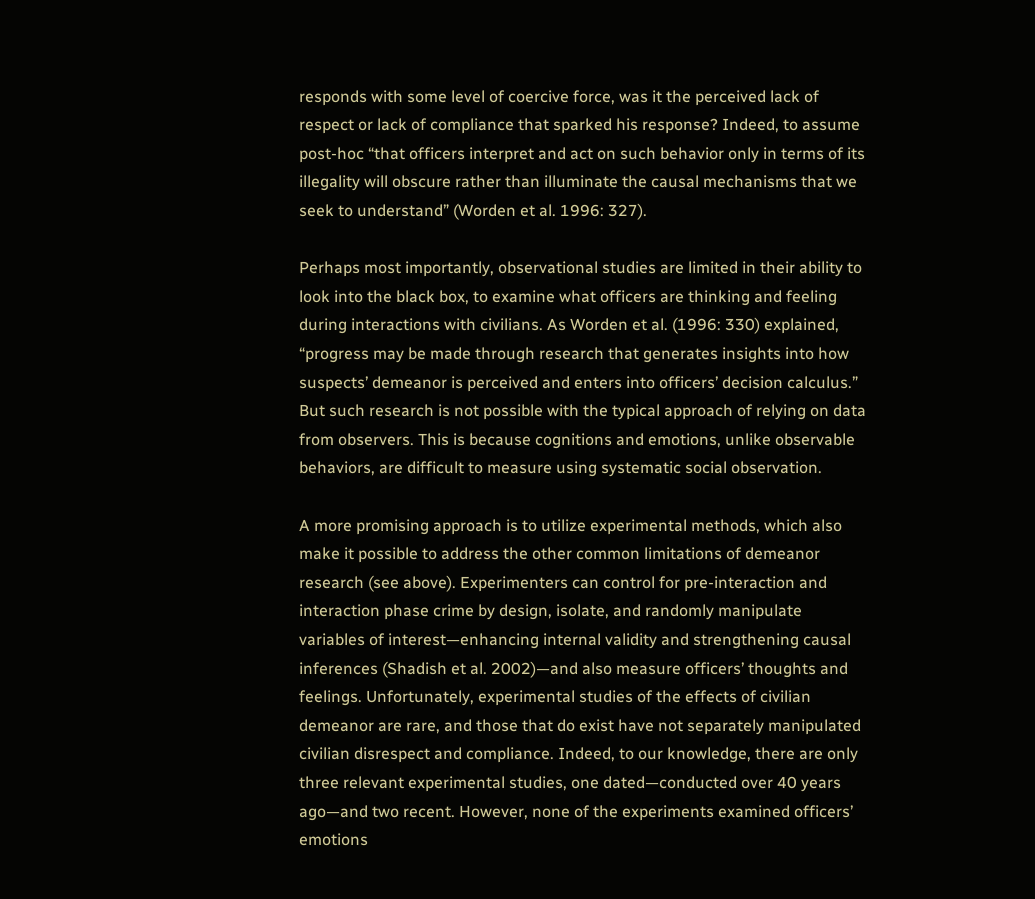responds with some level of coercive force, was it the perceived lack of respect or lack of compliance that sparked his response? Indeed, to assume post-hoc “that officers interpret and act on such behavior only in terms of its illegality will obscure rather than illuminate the causal mechanisms that we seek to understand” (Worden et al. 1996: 327).

Perhaps most importantly, observational studies are limited in their ability to look into the black box, to examine what officers are thinking and feeling during interactions with civilians. As Worden et al. (1996: 330) explained, “progress may be made through research that generates insights into how suspects’ demeanor is perceived and enters into officers’ decision calculus.” But such research is not possible with the typical approach of relying on data from observers. This is because cognitions and emotions, unlike observable behaviors, are difficult to measure using systematic social observation.

A more promising approach is to utilize experimental methods, which also make it possible to address the other common limitations of demeanor research (see above). Experimenters can control for pre-interaction and interaction phase crime by design, isolate, and randomly manipulate variables of interest—enhancing internal validity and strengthening causal inferences (Shadish et al. 2002)—and also measure officers’ thoughts and feelings. Unfortunately, experimental studies of the effects of civilian demeanor are rare, and those that do exist have not separately manipulated civilian disrespect and compliance. Indeed, to our knowledge, there are only three relevant experimental studies, one dated—conducted over 40 years ago—and two recent. However, none of the experiments examined officers’ emotions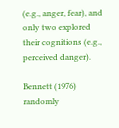(e.g., anger, fear), and only two explored their cognitions (e.g., perceived danger).

Bennett (1976) randomly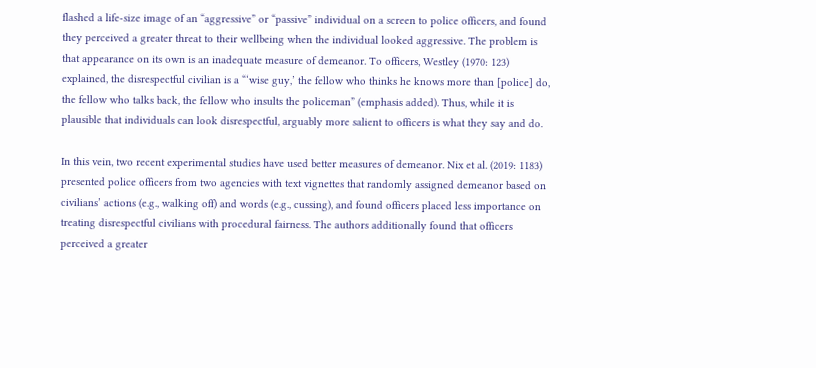flashed a life-size image of an “aggressive” or “passive” individual on a screen to police officers, and found they perceived a greater threat to their wellbeing when the individual looked aggressive. The problem is that appearance on its own is an inadequate measure of demeanor. To officers, Westley (1970: 123) explained, the disrespectful civilian is a “‘wise guy,’ the fellow who thinks he knows more than [police] do, the fellow who talks back, the fellow who insults the policeman” (emphasis added). Thus, while it is plausible that individuals can look disrespectful, arguably more salient to officers is what they say and do.

In this vein, two recent experimental studies have used better measures of demeanor. Nix et al. (2019: 1183) presented police officers from two agencies with text vignettes that randomly assigned demeanor based on civilians’ actions (e.g., walking off) and words (e.g., cussing), and found officers placed less importance on treating disrespectful civilians with procedural fairness. The authors additionally found that officers perceived a greater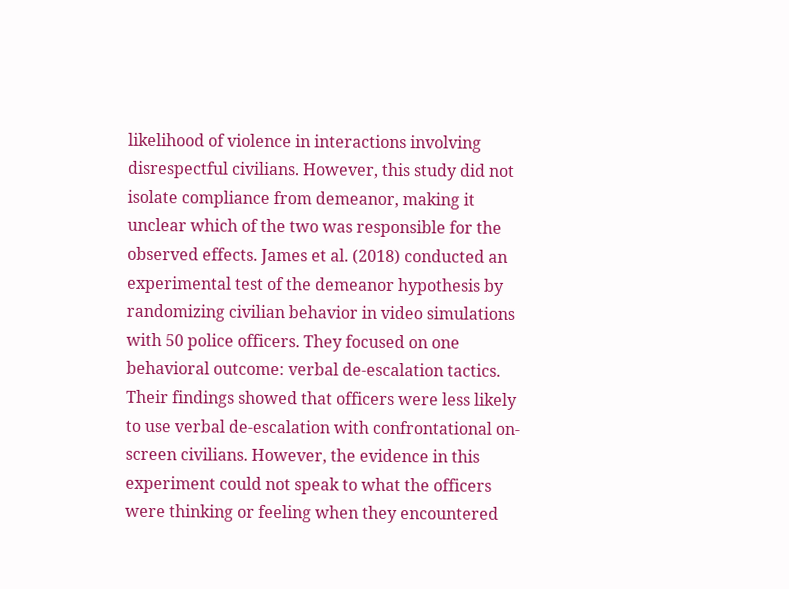likelihood of violence in interactions involving disrespectful civilians. However, this study did not isolate compliance from demeanor, making it unclear which of the two was responsible for the observed effects. James et al. (2018) conducted an experimental test of the demeanor hypothesis by randomizing civilian behavior in video simulations with 50 police officers. They focused on one behavioral outcome: verbal de-escalation tactics. Their findings showed that officers were less likely to use verbal de-escalation with confrontational on-screen civilians. However, the evidence in this experiment could not speak to what the officers were thinking or feeling when they encountered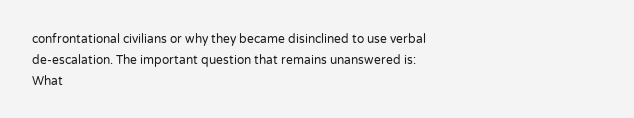confrontational civilians or why they became disinclined to use verbal de-escalation. The important question that remains unanswered is: What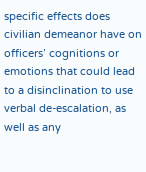specific effects does civilian demeanor have on officers’ cognitions or emotions that could lead to a disinclination to use verbal de-escalation, as well as any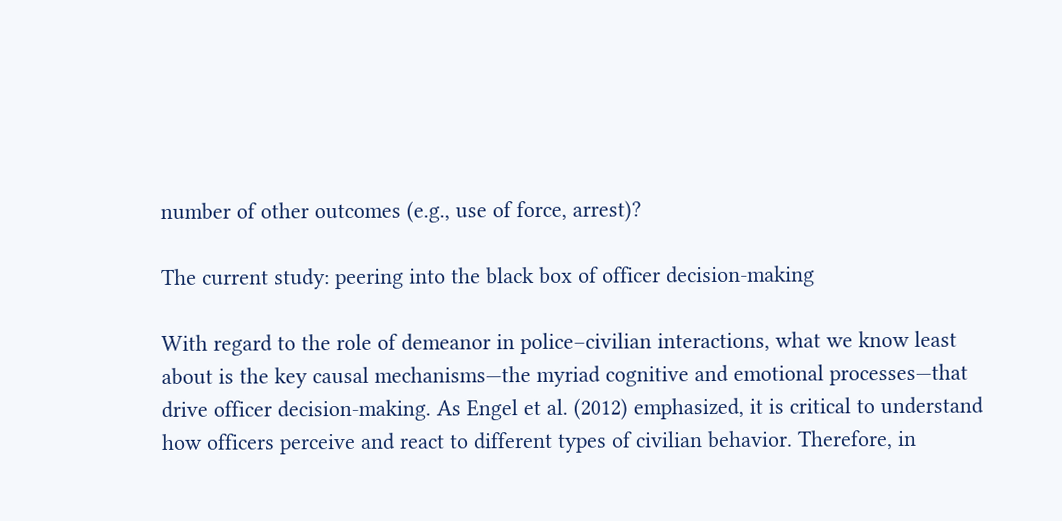number of other outcomes (e.g., use of force, arrest)?

The current study: peering into the black box of officer decision-making

With regard to the role of demeanor in police–civilian interactions, what we know least about is the key causal mechanisms—the myriad cognitive and emotional processes—that drive officer decision-making. As Engel et al. (2012) emphasized, it is critical to understand how officers perceive and react to different types of civilian behavior. Therefore, in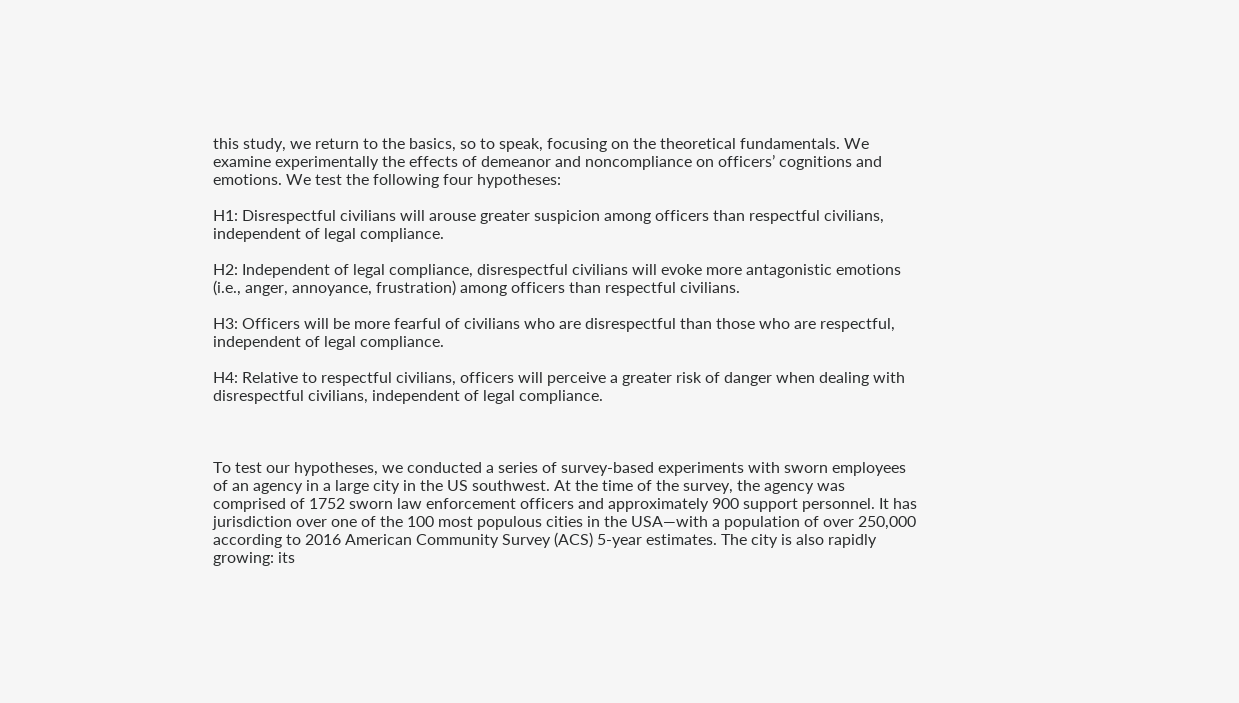this study, we return to the basics, so to speak, focusing on the theoretical fundamentals. We examine experimentally the effects of demeanor and noncompliance on officers’ cognitions and emotions. We test the following four hypotheses:

H1: Disrespectful civilians will arouse greater suspicion among officers than respectful civilians, independent of legal compliance.

H2: Independent of legal compliance, disrespectful civilians will evoke more antagonistic emotions (i.e., anger, annoyance, frustration) among officers than respectful civilians.

H3: Officers will be more fearful of civilians who are disrespectful than those who are respectful, independent of legal compliance.

H4: Relative to respectful civilians, officers will perceive a greater risk of danger when dealing with disrespectful civilians, independent of legal compliance.



To test our hypotheses, we conducted a series of survey-based experiments with sworn employees of an agency in a large city in the US southwest. At the time of the survey, the agency was comprised of 1752 sworn law enforcement officers and approximately 900 support personnel. It has jurisdiction over one of the 100 most populous cities in the USA—with a population of over 250,000 according to 2016 American Community Survey (ACS) 5-year estimates. The city is also rapidly growing: its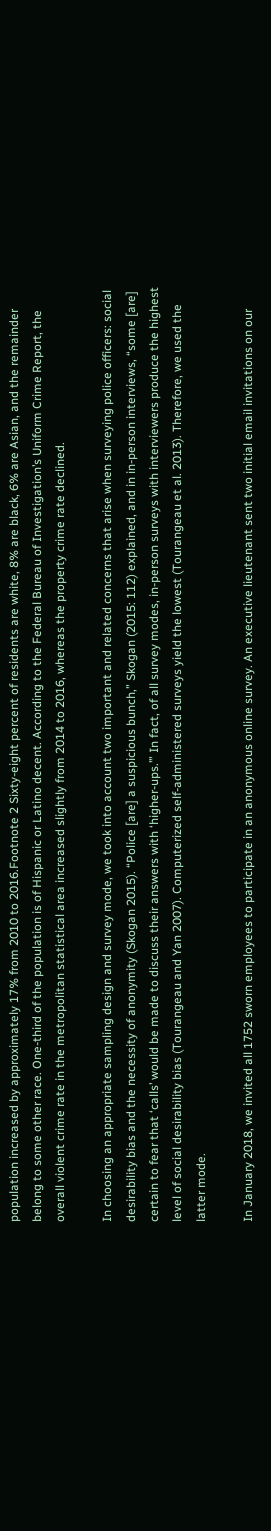population increased by approximately 17% from 2010 to 2016.Footnote 2 Sixty-eight percent of residents are white, 8% are black, 6% are Asian, and the remainder belong to some other race. One-third of the population is of Hispanic or Latino decent. According to the Federal Bureau of Investigation’s Uniform Crime Report, the overall violent crime rate in the metropolitan statistical area increased slightly from 2014 to 2016, whereas the property crime rate declined.

In choosing an appropriate sampling design and survey mode, we took into account two important and related concerns that arise when surveying police officers: social desirability bias and the necessity of anonymity (Skogan 2015). “Police [are] a suspicious bunch,” Skogan (2015: 112) explained, and in in-person interviews, “some [are] certain to fear that ‘calls’ would be made to discuss their answers with ‘higher-ups.’” In fact, of all survey modes, in-person surveys with interviewers produce the highest level of social desirability bias (Tourangeau and Yan 2007). Computerized self-administered surveys yield the lowest (Tourangeau et al. 2013). Therefore, we used the latter mode.

In January 2018, we invited all 1752 sworn employees to participate in an anonymous online survey. An executive lieutenant sent two initial email invitations on our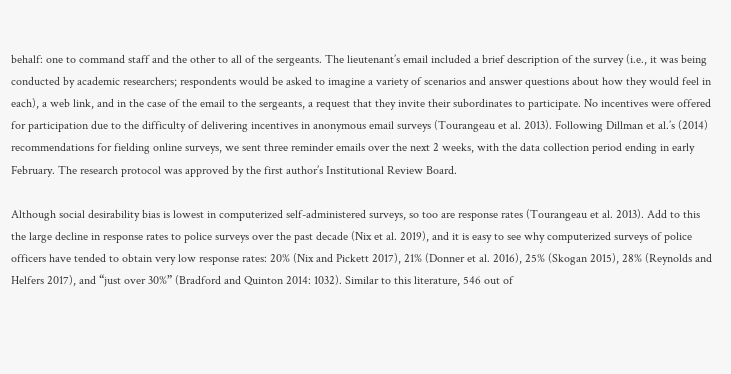behalf: one to command staff and the other to all of the sergeants. The lieutenant’s email included a brief description of the survey (i.e., it was being conducted by academic researchers; respondents would be asked to imagine a variety of scenarios and answer questions about how they would feel in each), a web link, and in the case of the email to the sergeants, a request that they invite their subordinates to participate. No incentives were offered for participation due to the difficulty of delivering incentives in anonymous email surveys (Tourangeau et al. 2013). Following Dillman et al.’s (2014) recommendations for fielding online surveys, we sent three reminder emails over the next 2 weeks, with the data collection period ending in early February. The research protocol was approved by the first author’s Institutional Review Board.

Although social desirability bias is lowest in computerized self-administered surveys, so too are response rates (Tourangeau et al. 2013). Add to this the large decline in response rates to police surveys over the past decade (Nix et al. 2019), and it is easy to see why computerized surveys of police officers have tended to obtain very low response rates: 20% (Nix and Pickett 2017), 21% (Donner et al. 2016), 25% (Skogan 2015), 28% (Reynolds and Helfers 2017), and “just over 30%” (Bradford and Quinton 2014: 1032). Similar to this literature, 546 out of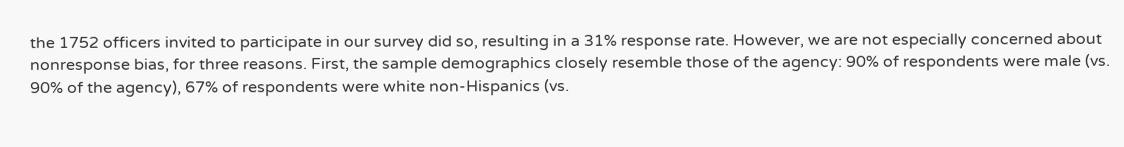the 1752 officers invited to participate in our survey did so, resulting in a 31% response rate. However, we are not especially concerned about nonresponse bias, for three reasons. First, the sample demographics closely resemble those of the agency: 90% of respondents were male (vs. 90% of the agency), 67% of respondents were white non-Hispanics (vs.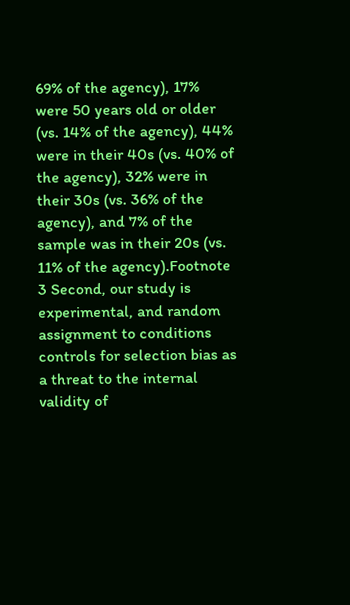69% of the agency), 17% were 50 years old or older (vs. 14% of the agency), 44% were in their 40s (vs. 40% of the agency), 32% were in their 30s (vs. 36% of the agency), and 7% of the sample was in their 20s (vs. 11% of the agency).Footnote 3 Second, our study is experimental, and random assignment to conditions controls for selection bias as a threat to the internal validity of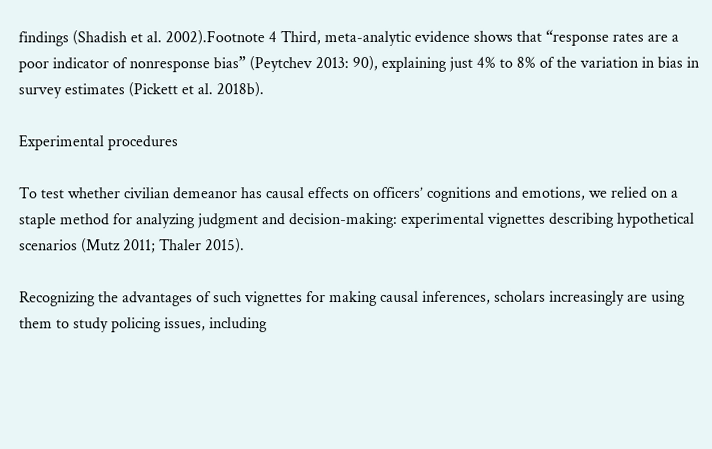findings (Shadish et al. 2002).Footnote 4 Third, meta-analytic evidence shows that “response rates are a poor indicator of nonresponse bias” (Peytchev 2013: 90), explaining just 4% to 8% of the variation in bias in survey estimates (Pickett et al. 2018b).

Experimental procedures

To test whether civilian demeanor has causal effects on officers’ cognitions and emotions, we relied on a staple method for analyzing judgment and decision-making: experimental vignettes describing hypothetical scenarios (Mutz 2011; Thaler 2015).

Recognizing the advantages of such vignettes for making causal inferences, scholars increasingly are using them to study policing issues, including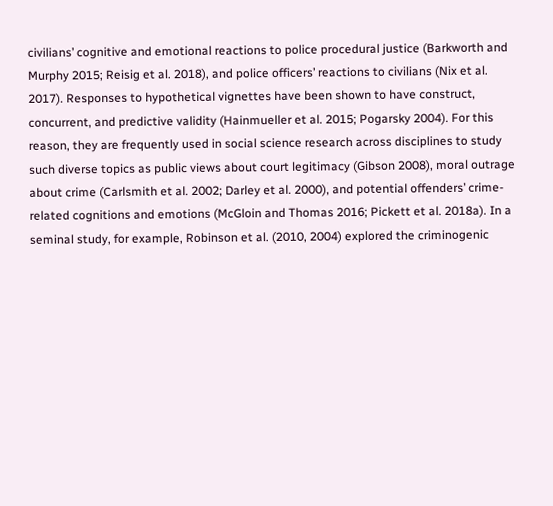civilians’ cognitive and emotional reactions to police procedural justice (Barkworth and Murphy 2015; Reisig et al. 2018), and police officers’ reactions to civilians (Nix et al. 2017). Responses to hypothetical vignettes have been shown to have construct, concurrent, and predictive validity (Hainmueller et al. 2015; Pogarsky 2004). For this reason, they are frequently used in social science research across disciplines to study such diverse topics as public views about court legitimacy (Gibson 2008), moral outrage about crime (Carlsmith et al. 2002; Darley et al. 2000), and potential offenders’ crime-related cognitions and emotions (McGloin and Thomas 2016; Pickett et al. 2018a). In a seminal study, for example, Robinson et al. (2010, 2004) explored the criminogenic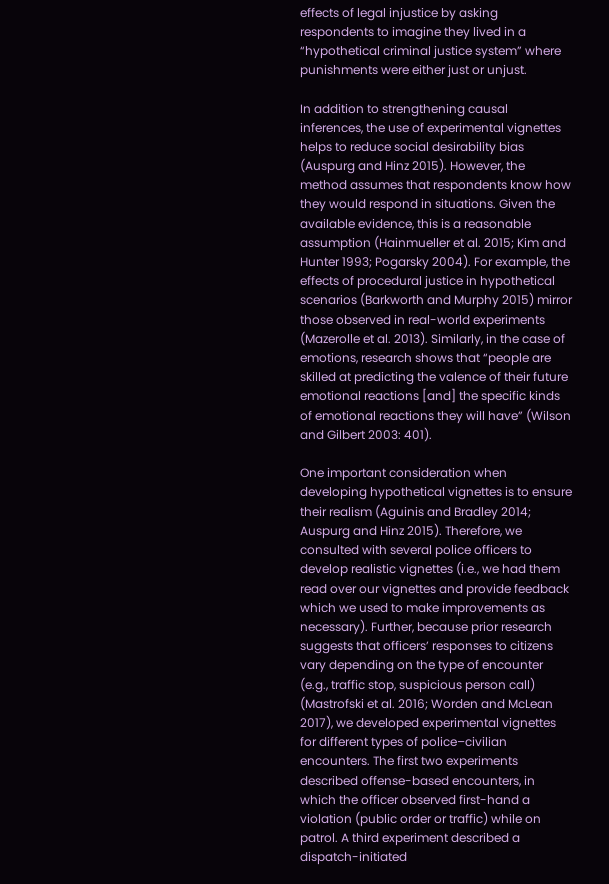effects of legal injustice by asking respondents to imagine they lived in a “hypothetical criminal justice system” where punishments were either just or unjust.

In addition to strengthening causal inferences, the use of experimental vignettes helps to reduce social desirability bias (Auspurg and Hinz 2015). However, the method assumes that respondents know how they would respond in situations. Given the available evidence, this is a reasonable assumption (Hainmueller et al. 2015; Kim and Hunter 1993; Pogarsky 2004). For example, the effects of procedural justice in hypothetical scenarios (Barkworth and Murphy 2015) mirror those observed in real-world experiments (Mazerolle et al. 2013). Similarly, in the case of emotions, research shows that “people are skilled at predicting the valence of their future emotional reactions [and] the specific kinds of emotional reactions they will have” (Wilson and Gilbert 2003: 401).

One important consideration when developing hypothetical vignettes is to ensure their realism (Aguinis and Bradley 2014; Auspurg and Hinz 2015). Therefore, we consulted with several police officers to develop realistic vignettes (i.e., we had them read over our vignettes and provide feedback which we used to make improvements as necessary). Further, because prior research suggests that officers’ responses to citizens vary depending on the type of encounter (e.g., traffic stop, suspicious person call) (Mastrofski et al. 2016; Worden and McLean 2017), we developed experimental vignettes for different types of police–civilian encounters. The first two experiments described offense-based encounters, in which the officer observed first-hand a violation (public order or traffic) while on patrol. A third experiment described a dispatch-initiated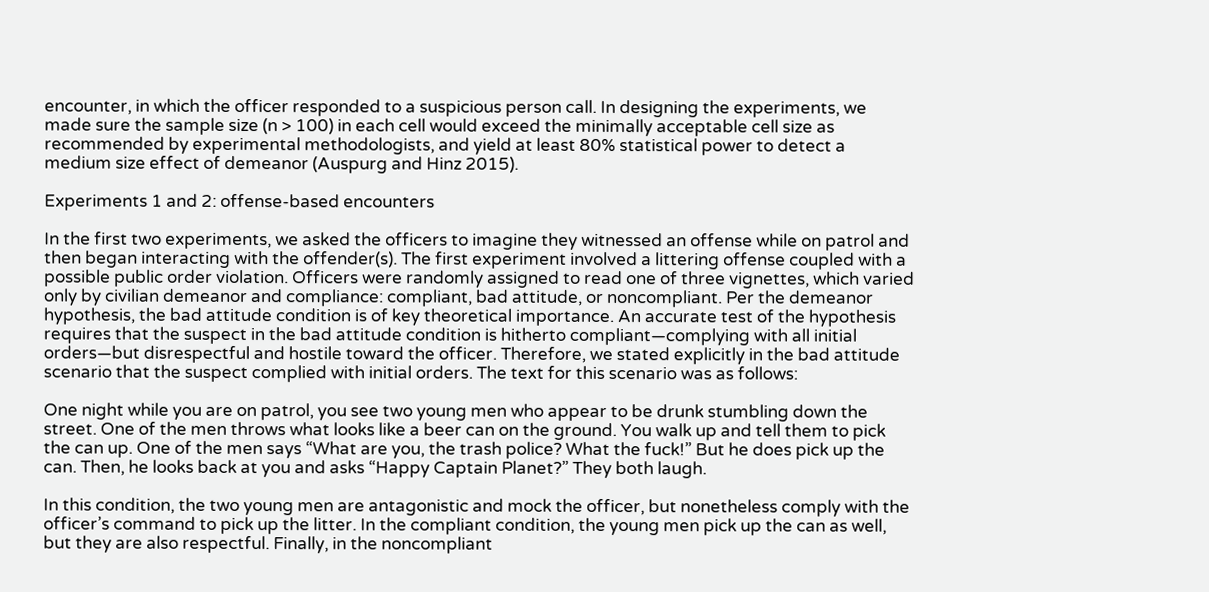encounter, in which the officer responded to a suspicious person call. In designing the experiments, we made sure the sample size (n > 100) in each cell would exceed the minimally acceptable cell size as recommended by experimental methodologists, and yield at least 80% statistical power to detect a medium size effect of demeanor (Auspurg and Hinz 2015).

Experiments 1 and 2: offense-based encounters

In the first two experiments, we asked the officers to imagine they witnessed an offense while on patrol and then began interacting with the offender(s). The first experiment involved a littering offense coupled with a possible public order violation. Officers were randomly assigned to read one of three vignettes, which varied only by civilian demeanor and compliance: compliant, bad attitude, or noncompliant. Per the demeanor hypothesis, the bad attitude condition is of key theoretical importance. An accurate test of the hypothesis requires that the suspect in the bad attitude condition is hitherto compliant—complying with all initial orders—but disrespectful and hostile toward the officer. Therefore, we stated explicitly in the bad attitude scenario that the suspect complied with initial orders. The text for this scenario was as follows:

One night while you are on patrol, you see two young men who appear to be drunk stumbling down the street. One of the men throws what looks like a beer can on the ground. You walk up and tell them to pick the can up. One of the men says “What are you, the trash police? What the fuck!” But he does pick up the can. Then, he looks back at you and asks “Happy Captain Planet?” They both laugh.

In this condition, the two young men are antagonistic and mock the officer, but nonetheless comply with the officer’s command to pick up the litter. In the compliant condition, the young men pick up the can as well, but they are also respectful. Finally, in the noncompliant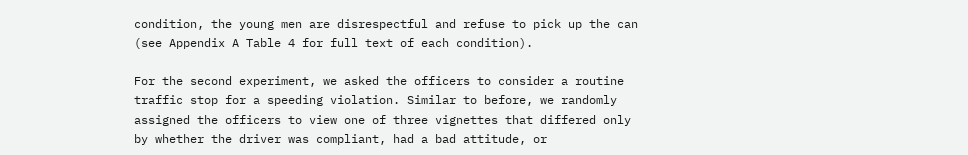condition, the young men are disrespectful and refuse to pick up the can (see Appendix A Table 4 for full text of each condition).

For the second experiment, we asked the officers to consider a routine traffic stop for a speeding violation. Similar to before, we randomly assigned the officers to view one of three vignettes that differed only by whether the driver was compliant, had a bad attitude, or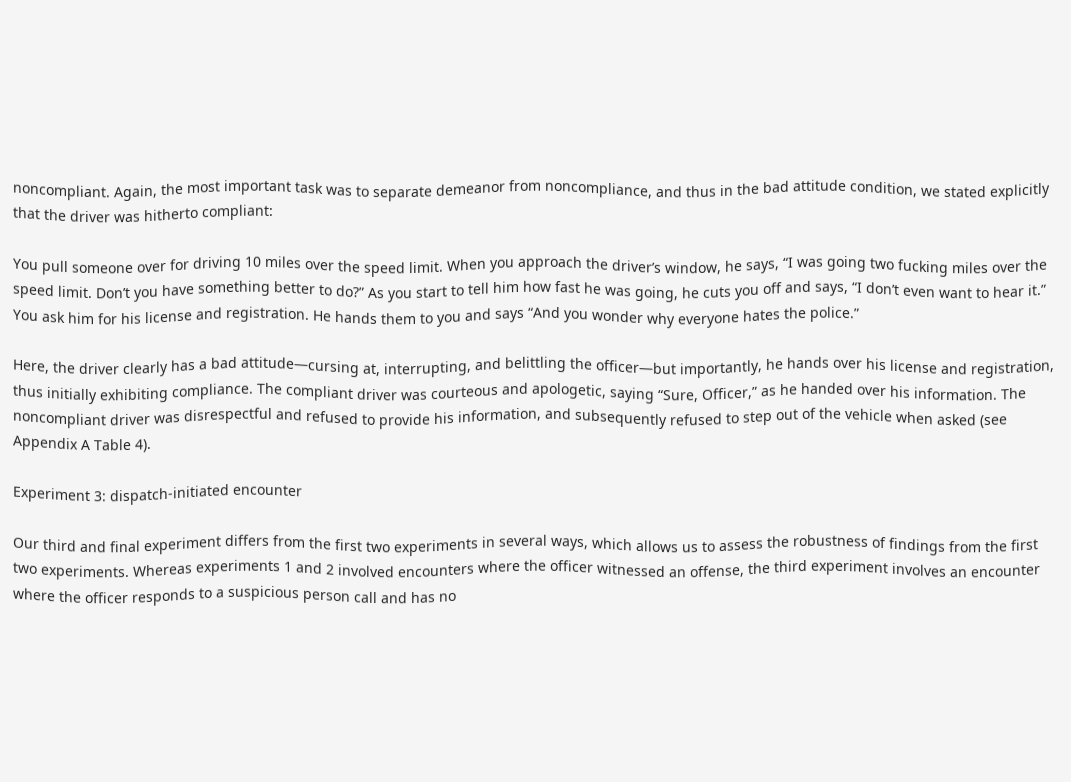noncompliant. Again, the most important task was to separate demeanor from noncompliance, and thus in the bad attitude condition, we stated explicitly that the driver was hitherto compliant:

You pull someone over for driving 10 miles over the speed limit. When you approach the driver’s window, he says, “I was going two fucking miles over the speed limit. Don’t you have something better to do?” As you start to tell him how fast he was going, he cuts you off and says, “I don’t even want to hear it.” You ask him for his license and registration. He hands them to you and says “And you wonder why everyone hates the police.”

Here, the driver clearly has a bad attitude—cursing at, interrupting, and belittling the officer—but importantly, he hands over his license and registration, thus initially exhibiting compliance. The compliant driver was courteous and apologetic, saying “Sure, Officer,” as he handed over his information. The noncompliant driver was disrespectful and refused to provide his information, and subsequently refused to step out of the vehicle when asked (see Appendix A Table 4).

Experiment 3: dispatch-initiated encounter

Our third and final experiment differs from the first two experiments in several ways, which allows us to assess the robustness of findings from the first two experiments. Whereas experiments 1 and 2 involved encounters where the officer witnessed an offense, the third experiment involves an encounter where the officer responds to a suspicious person call and has no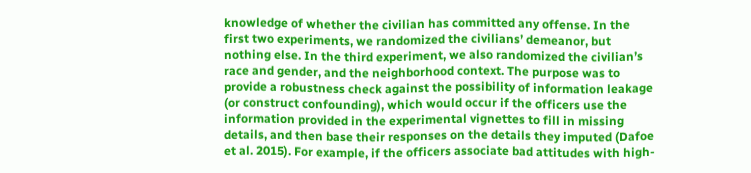knowledge of whether the civilian has committed any offense. In the first two experiments, we randomized the civilians’ demeanor, but nothing else. In the third experiment, we also randomized the civilian’s race and gender, and the neighborhood context. The purpose was to provide a robustness check against the possibility of information leakage (or construct confounding), which would occur if the officers use the information provided in the experimental vignettes to fill in missing details, and then base their responses on the details they imputed (Dafoe et al. 2015). For example, if the officers associate bad attitudes with high-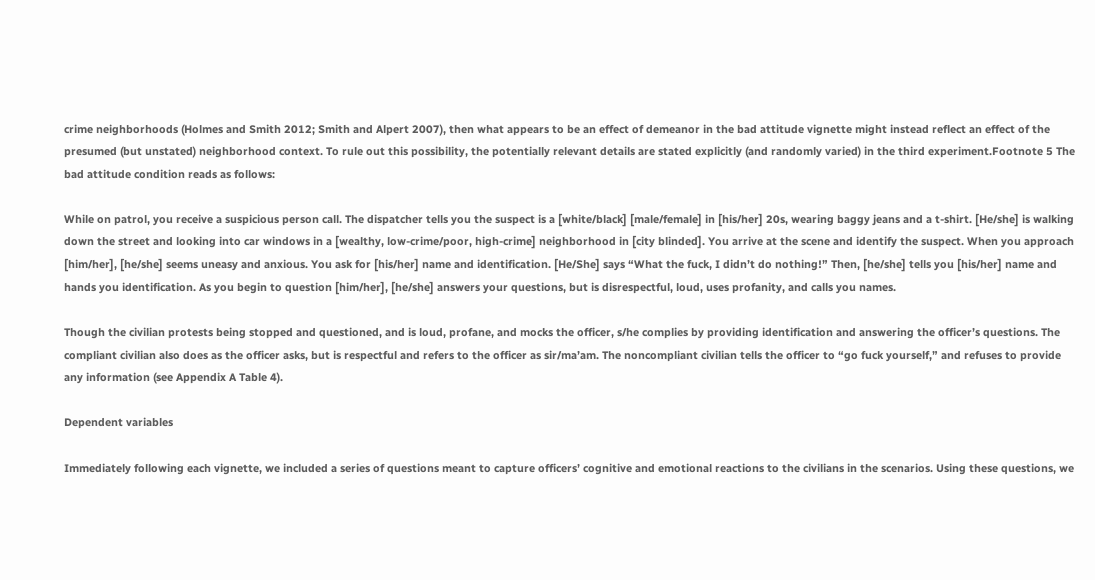crime neighborhoods (Holmes and Smith 2012; Smith and Alpert 2007), then what appears to be an effect of demeanor in the bad attitude vignette might instead reflect an effect of the presumed (but unstated) neighborhood context. To rule out this possibility, the potentially relevant details are stated explicitly (and randomly varied) in the third experiment.Footnote 5 The bad attitude condition reads as follows:

While on patrol, you receive a suspicious person call. The dispatcher tells you the suspect is a [white/black] [male/female] in [his/her] 20s, wearing baggy jeans and a t-shirt. [He/she] is walking down the street and looking into car windows in a [wealthy, low-crime/poor, high-crime] neighborhood in [city blinded]. You arrive at the scene and identify the suspect. When you approach [him/her], [he/she] seems uneasy and anxious. You ask for [his/her] name and identification. [He/She] says “What the fuck, I didn’t do nothing!” Then, [he/she] tells you [his/her] name and hands you identification. As you begin to question [him/her], [he/she] answers your questions, but is disrespectful, loud, uses profanity, and calls you names.

Though the civilian protests being stopped and questioned, and is loud, profane, and mocks the officer, s/he complies by providing identification and answering the officer’s questions. The compliant civilian also does as the officer asks, but is respectful and refers to the officer as sir/ma’am. The noncompliant civilian tells the officer to “go fuck yourself,” and refuses to provide any information (see Appendix A Table 4).

Dependent variables

Immediately following each vignette, we included a series of questions meant to capture officers’ cognitive and emotional reactions to the civilians in the scenarios. Using these questions, we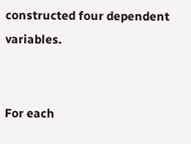constructed four dependent variables.


For each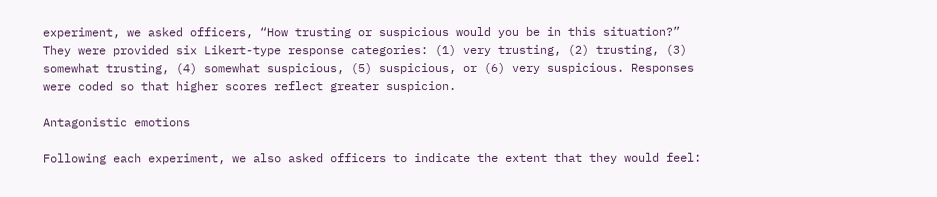experiment, we asked officers, “How trusting or suspicious would you be in this situation?” They were provided six Likert-type response categories: (1) very trusting, (2) trusting, (3) somewhat trusting, (4) somewhat suspicious, (5) suspicious, or (6) very suspicious. Responses were coded so that higher scores reflect greater suspicion.

Antagonistic emotions

Following each experiment, we also asked officers to indicate the extent that they would feel: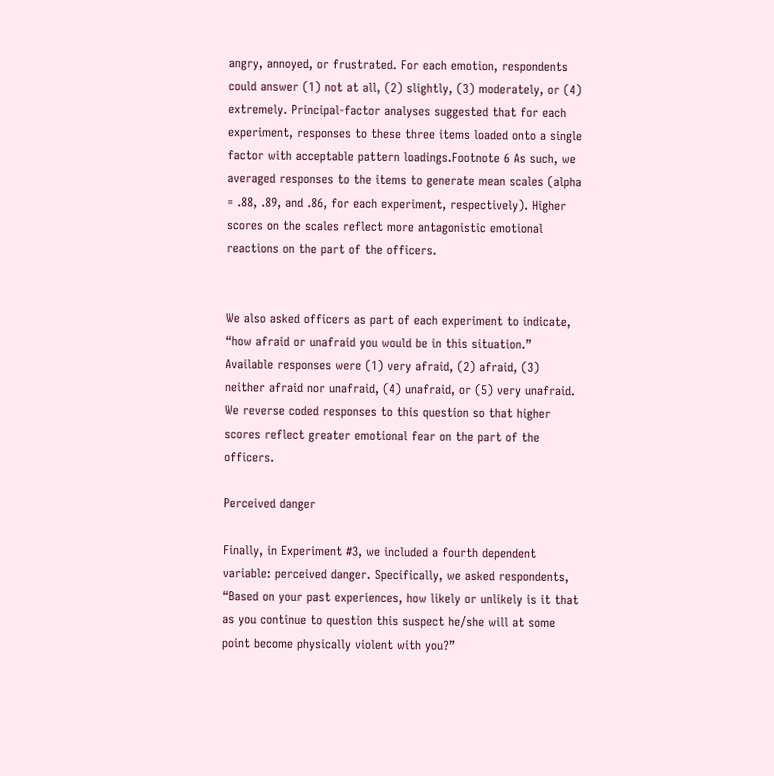angry, annoyed, or frustrated. For each emotion, respondents could answer (1) not at all, (2) slightly, (3) moderately, or (4) extremely. Principal-factor analyses suggested that for each experiment, responses to these three items loaded onto a single factor with acceptable pattern loadings.Footnote 6 As such, we averaged responses to the items to generate mean scales (alpha = .88, .89, and .86, for each experiment, respectively). Higher scores on the scales reflect more antagonistic emotional reactions on the part of the officers.


We also asked officers as part of each experiment to indicate, “how afraid or unafraid you would be in this situation.” Available responses were (1) very afraid, (2) afraid, (3) neither afraid nor unafraid, (4) unafraid, or (5) very unafraid. We reverse coded responses to this question so that higher scores reflect greater emotional fear on the part of the officers.

Perceived danger

Finally, in Experiment #3, we included a fourth dependent variable: perceived danger. Specifically, we asked respondents, “Based on your past experiences, how likely or unlikely is it that as you continue to question this suspect he/she will at some point become physically violent with you?”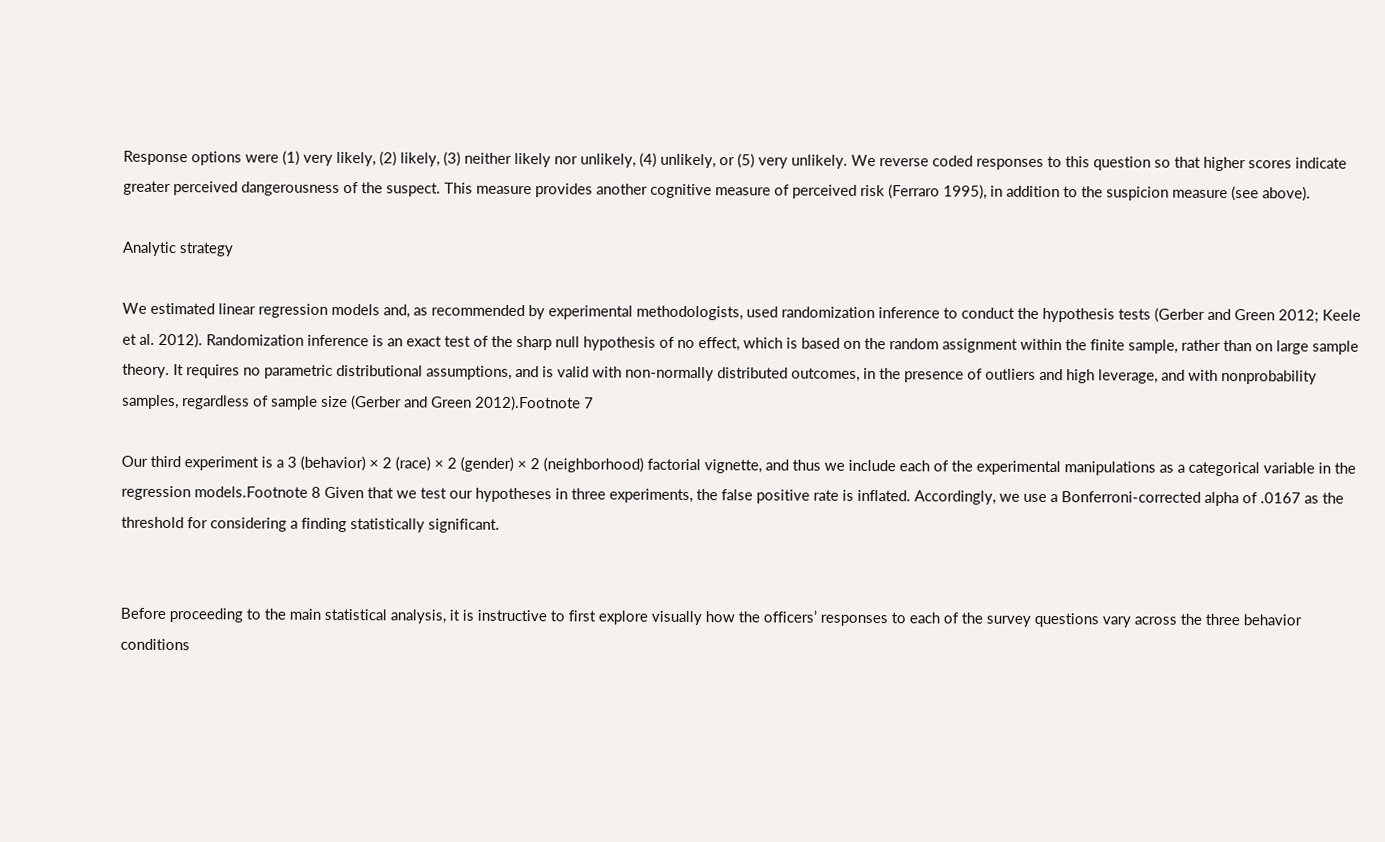Response options were (1) very likely, (2) likely, (3) neither likely nor unlikely, (4) unlikely, or (5) very unlikely. We reverse coded responses to this question so that higher scores indicate greater perceived dangerousness of the suspect. This measure provides another cognitive measure of perceived risk (Ferraro 1995), in addition to the suspicion measure (see above).

Analytic strategy

We estimated linear regression models and, as recommended by experimental methodologists, used randomization inference to conduct the hypothesis tests (Gerber and Green 2012; Keele et al. 2012). Randomization inference is an exact test of the sharp null hypothesis of no effect, which is based on the random assignment within the finite sample, rather than on large sample theory. It requires no parametric distributional assumptions, and is valid with non-normally distributed outcomes, in the presence of outliers and high leverage, and with nonprobability samples, regardless of sample size (Gerber and Green 2012).Footnote 7

Our third experiment is a 3 (behavior) × 2 (race) × 2 (gender) × 2 (neighborhood) factorial vignette, and thus we include each of the experimental manipulations as a categorical variable in the regression models.Footnote 8 Given that we test our hypotheses in three experiments, the false positive rate is inflated. Accordingly, we use a Bonferroni-corrected alpha of .0167 as the threshold for considering a finding statistically significant.


Before proceeding to the main statistical analysis, it is instructive to first explore visually how the officers’ responses to each of the survey questions vary across the three behavior conditions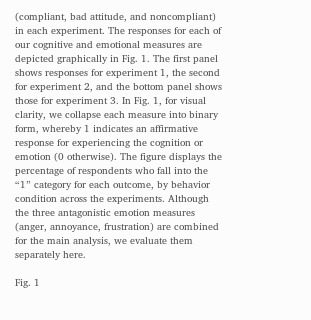(compliant, bad attitude, and noncompliant) in each experiment. The responses for each of our cognitive and emotional measures are depicted graphically in Fig. 1. The first panel shows responses for experiment 1, the second for experiment 2, and the bottom panel shows those for experiment 3. In Fig. 1, for visual clarity, we collapse each measure into binary form, whereby 1 indicates an affirmative response for experiencing the cognition or emotion (0 otherwise). The figure displays the percentage of respondents who fall into the “1” category for each outcome, by behavior condition across the experiments. Although the three antagonistic emotion measures (anger, annoyance, frustration) are combined for the main analysis, we evaluate them separately here.

Fig. 1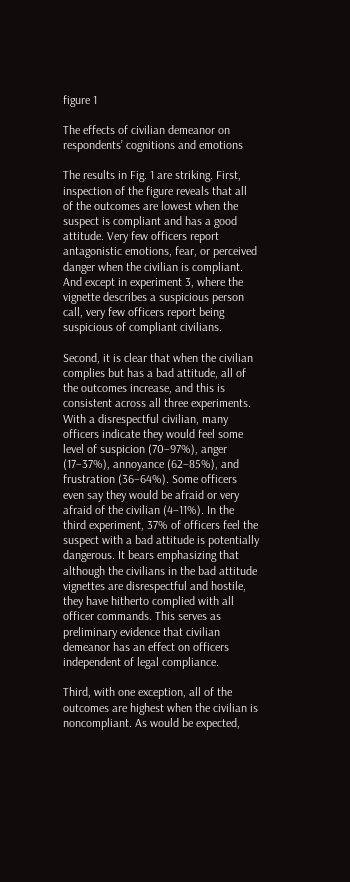figure 1

The effects of civilian demeanor on respondents’ cognitions and emotions

The results in Fig. 1 are striking. First, inspection of the figure reveals that all of the outcomes are lowest when the suspect is compliant and has a good attitude. Very few officers report antagonistic emotions, fear, or perceived danger when the civilian is compliant. And except in experiment 3, where the vignette describes a suspicious person call, very few officers report being suspicious of compliant civilians.

Second, it is clear that when the civilian complies but has a bad attitude, all of the outcomes increase, and this is consistent across all three experiments. With a disrespectful civilian, many officers indicate they would feel some level of suspicion (70–97%), anger (17–37%), annoyance (62–85%), and frustration (36–64%). Some officers even say they would be afraid or very afraid of the civilian (4–11%). In the third experiment, 37% of officers feel the suspect with a bad attitude is potentially dangerous. It bears emphasizing that although the civilians in the bad attitude vignettes are disrespectful and hostile, they have hitherto complied with all officer commands. This serves as preliminary evidence that civilian demeanor has an effect on officers independent of legal compliance.

Third, with one exception, all of the outcomes are highest when the civilian is noncompliant. As would be expected,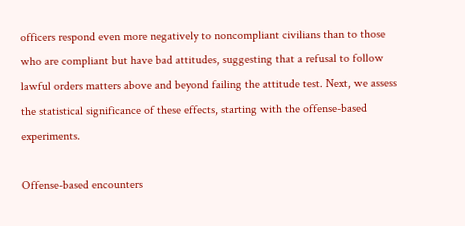officers respond even more negatively to noncompliant civilians than to those who are compliant but have bad attitudes, suggesting that a refusal to follow lawful orders matters above and beyond failing the attitude test. Next, we assess the statistical significance of these effects, starting with the offense-based experiments.

Offense-based encounters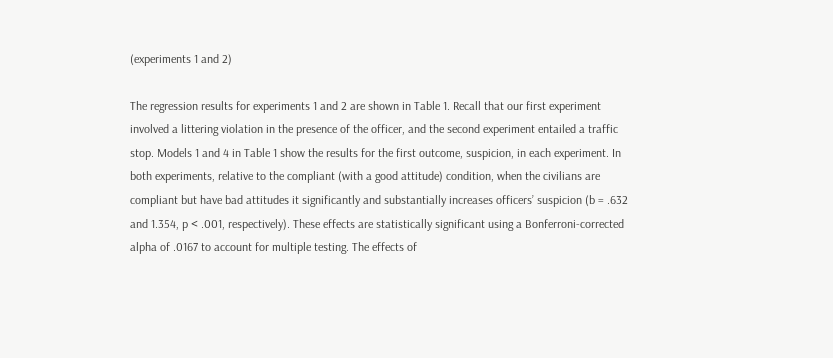(experiments 1 and 2)

The regression results for experiments 1 and 2 are shown in Table 1. Recall that our first experiment involved a littering violation in the presence of the officer, and the second experiment entailed a traffic stop. Models 1 and 4 in Table 1 show the results for the first outcome, suspicion, in each experiment. In both experiments, relative to the compliant (with a good attitude) condition, when the civilians are compliant but have bad attitudes it significantly and substantially increases officers’ suspicion (b = .632 and 1.354, p < .001, respectively). These effects are statistically significant using a Bonferroni-corrected alpha of .0167 to account for multiple testing. The effects of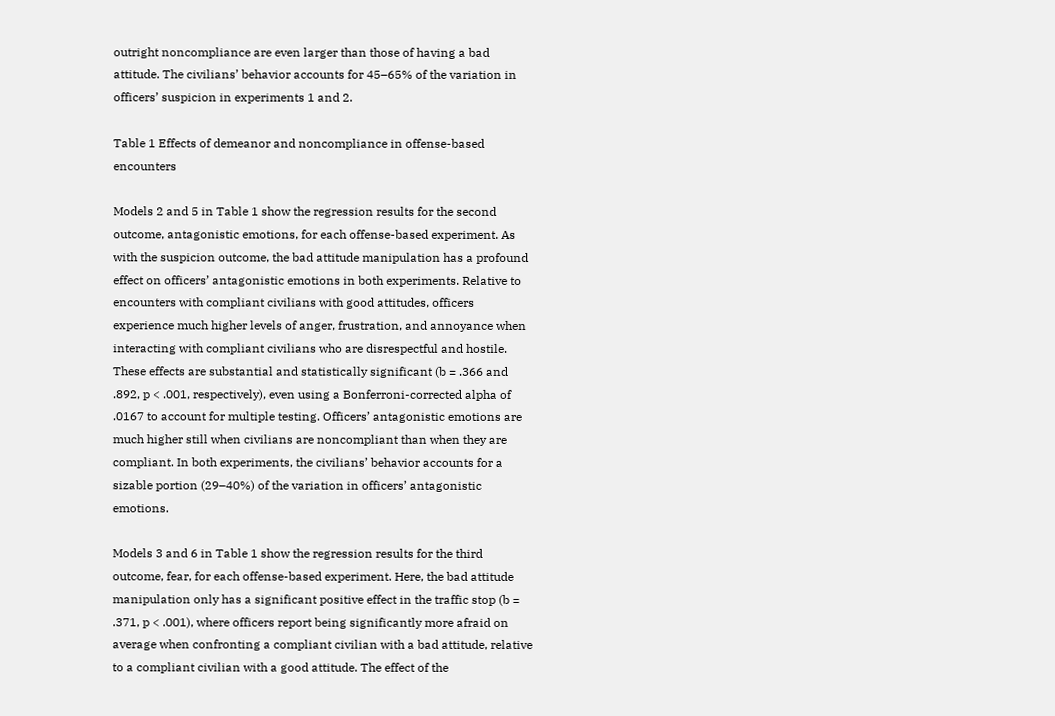outright noncompliance are even larger than those of having a bad attitude. The civilians’ behavior accounts for 45–65% of the variation in officers’ suspicion in experiments 1 and 2.

Table 1 Effects of demeanor and noncompliance in offense-based encounters

Models 2 and 5 in Table 1 show the regression results for the second outcome, antagonistic emotions, for each offense-based experiment. As with the suspicion outcome, the bad attitude manipulation has a profound effect on officers’ antagonistic emotions in both experiments. Relative to encounters with compliant civilians with good attitudes, officers experience much higher levels of anger, frustration, and annoyance when interacting with compliant civilians who are disrespectful and hostile. These effects are substantial and statistically significant (b = .366 and .892, p < .001, respectively), even using a Bonferroni-corrected alpha of .0167 to account for multiple testing. Officers’ antagonistic emotions are much higher still when civilians are noncompliant than when they are compliant. In both experiments, the civilians’ behavior accounts for a sizable portion (29–40%) of the variation in officers’ antagonistic emotions.

Models 3 and 6 in Table 1 show the regression results for the third outcome, fear, for each offense-based experiment. Here, the bad attitude manipulation only has a significant positive effect in the traffic stop (b = .371, p < .001), where officers report being significantly more afraid on average when confronting a compliant civilian with a bad attitude, relative to a compliant civilian with a good attitude. The effect of the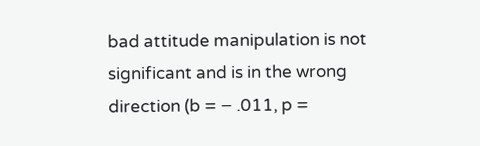bad attitude manipulation is not significant and is in the wrong direction (b = − .011, p =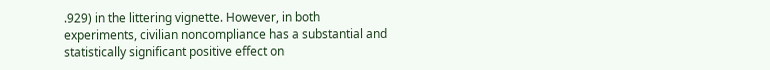.929) in the littering vignette. However, in both experiments, civilian noncompliance has a substantial and statistically significant positive effect on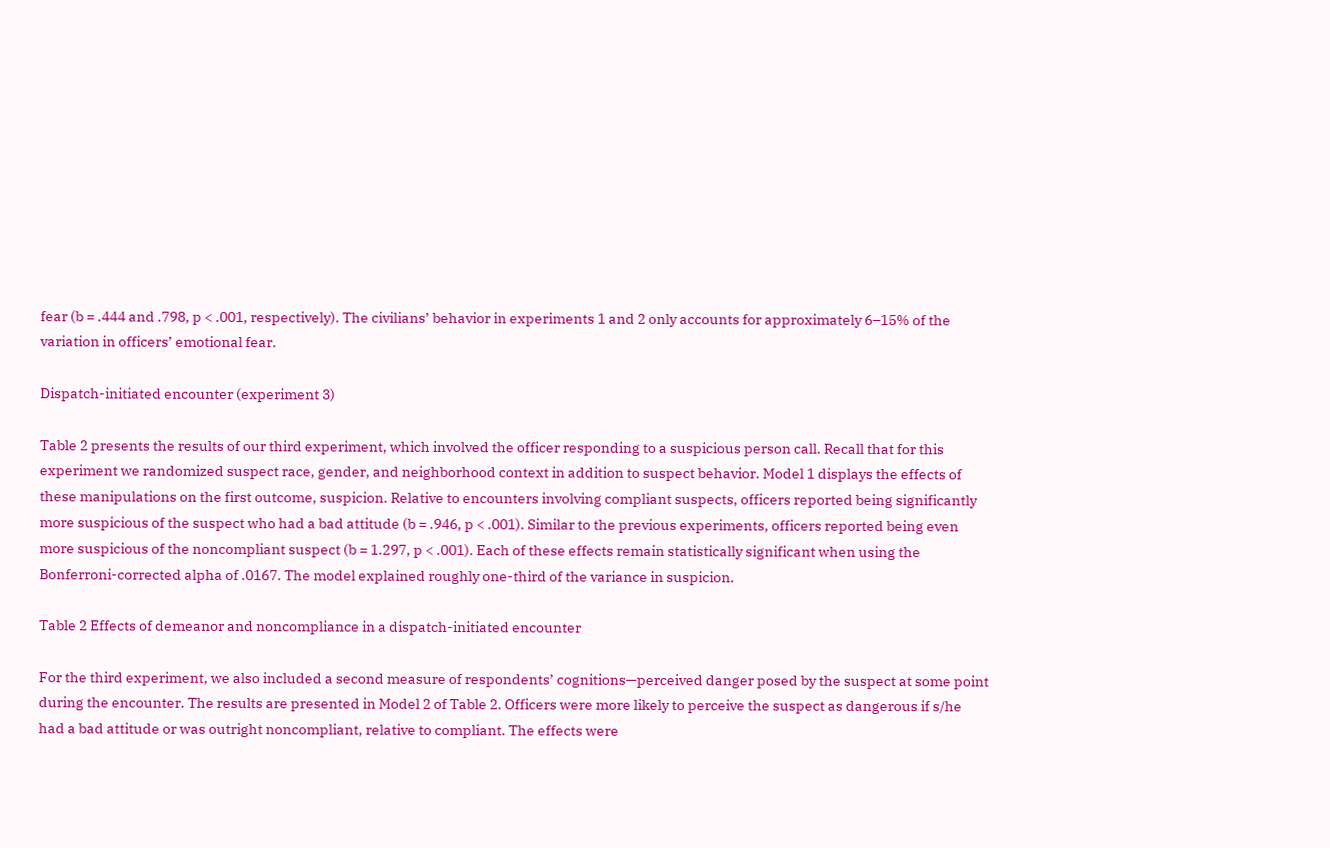fear (b = .444 and .798, p < .001, respectively). The civilians’ behavior in experiments 1 and 2 only accounts for approximately 6–15% of the variation in officers’ emotional fear.

Dispatch-initiated encounter (experiment 3)

Table 2 presents the results of our third experiment, which involved the officer responding to a suspicious person call. Recall that for this experiment we randomized suspect race, gender, and neighborhood context in addition to suspect behavior. Model 1 displays the effects of these manipulations on the first outcome, suspicion. Relative to encounters involving compliant suspects, officers reported being significantly more suspicious of the suspect who had a bad attitude (b = .946, p < .001). Similar to the previous experiments, officers reported being even more suspicious of the noncompliant suspect (b = 1.297, p < .001). Each of these effects remain statistically significant when using the Bonferroni-corrected alpha of .0167. The model explained roughly one-third of the variance in suspicion.

Table 2 Effects of demeanor and noncompliance in a dispatch-initiated encounter

For the third experiment, we also included a second measure of respondents’ cognitions—perceived danger posed by the suspect at some point during the encounter. The results are presented in Model 2 of Table 2. Officers were more likely to perceive the suspect as dangerous if s/he had a bad attitude or was outright noncompliant, relative to compliant. The effects were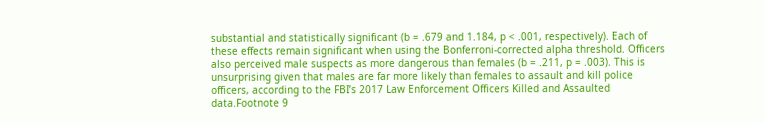substantial and statistically significant (b = .679 and 1.184, p < .001, respectively). Each of these effects remain significant when using the Bonferroni-corrected alpha threshold. Officers also perceived male suspects as more dangerous than females (b = .211, p = .003). This is unsurprising given that males are far more likely than females to assault and kill police officers, according to the FBI’s 2017 Law Enforcement Officers Killed and Assaulted data.Footnote 9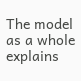The model as a whole explains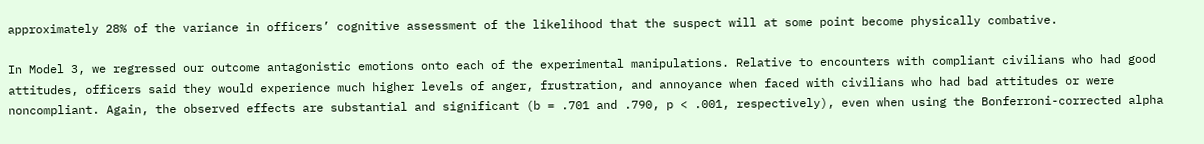approximately 28% of the variance in officers’ cognitive assessment of the likelihood that the suspect will at some point become physically combative.

In Model 3, we regressed our outcome antagonistic emotions onto each of the experimental manipulations. Relative to encounters with compliant civilians who had good attitudes, officers said they would experience much higher levels of anger, frustration, and annoyance when faced with civilians who had bad attitudes or were noncompliant. Again, the observed effects are substantial and significant (b = .701 and .790, p < .001, respectively), even when using the Bonferroni-corrected alpha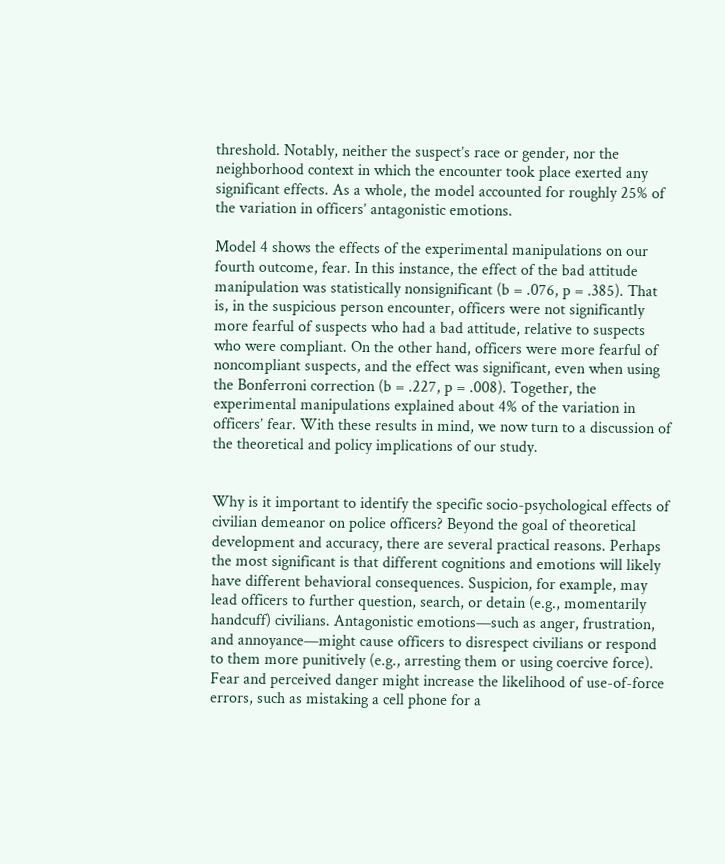threshold. Notably, neither the suspect’s race or gender, nor the neighborhood context in which the encounter took place exerted any significant effects. As a whole, the model accounted for roughly 25% of the variation in officers’ antagonistic emotions.

Model 4 shows the effects of the experimental manipulations on our fourth outcome, fear. In this instance, the effect of the bad attitude manipulation was statistically nonsignificant (b = .076, p = .385). That is, in the suspicious person encounter, officers were not significantly more fearful of suspects who had a bad attitude, relative to suspects who were compliant. On the other hand, officers were more fearful of noncompliant suspects, and the effect was significant, even when using the Bonferroni correction (b = .227, p = .008). Together, the experimental manipulations explained about 4% of the variation in officers’ fear. With these results in mind, we now turn to a discussion of the theoretical and policy implications of our study.


Why is it important to identify the specific socio-psychological effects of civilian demeanor on police officers? Beyond the goal of theoretical development and accuracy, there are several practical reasons. Perhaps the most significant is that different cognitions and emotions will likely have different behavioral consequences. Suspicion, for example, may lead officers to further question, search, or detain (e.g., momentarily handcuff) civilians. Antagonistic emotions—such as anger, frustration, and annoyance—might cause officers to disrespect civilians or respond to them more punitively (e.g., arresting them or using coercive force). Fear and perceived danger might increase the likelihood of use-of-force errors, such as mistaking a cell phone for a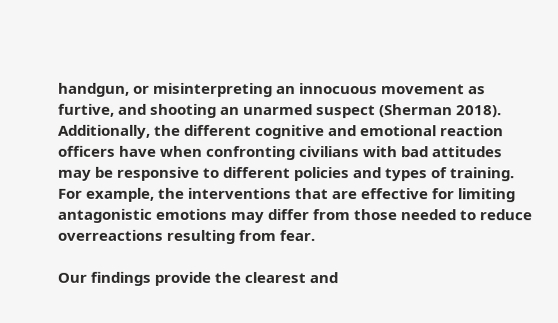handgun, or misinterpreting an innocuous movement as furtive, and shooting an unarmed suspect (Sherman 2018). Additionally, the different cognitive and emotional reaction officers have when confronting civilians with bad attitudes may be responsive to different policies and types of training. For example, the interventions that are effective for limiting antagonistic emotions may differ from those needed to reduce overreactions resulting from fear.

Our findings provide the clearest and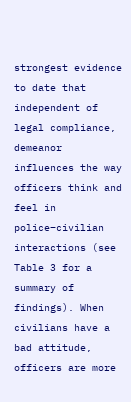strongest evidence to date that independent of legal compliance, demeanor influences the way officers think and feel in police–civilian interactions (see Table 3 for a summary of findings). When civilians have a bad attitude, officers are more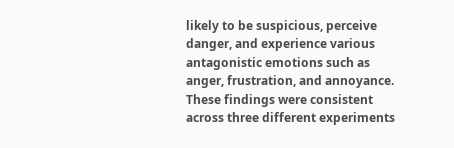likely to be suspicious, perceive danger, and experience various antagonistic emotions such as anger, frustration, and annoyance. These findings were consistent across three different experiments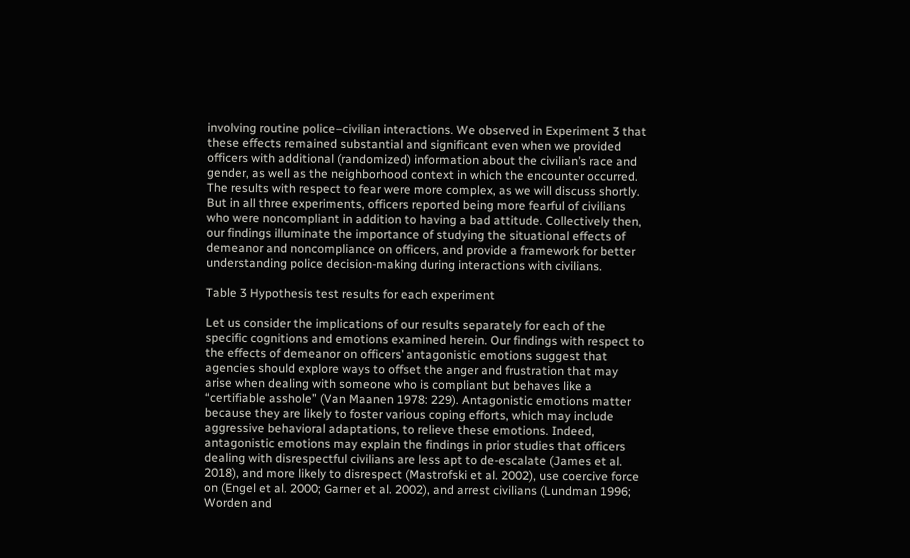involving routine police–civilian interactions. We observed in Experiment 3 that these effects remained substantial and significant even when we provided officers with additional (randomized) information about the civilian’s race and gender, as well as the neighborhood context in which the encounter occurred. The results with respect to fear were more complex, as we will discuss shortly. But in all three experiments, officers reported being more fearful of civilians who were noncompliant in addition to having a bad attitude. Collectively then, our findings illuminate the importance of studying the situational effects of demeanor and noncompliance on officers, and provide a framework for better understanding police decision-making during interactions with civilians.

Table 3 Hypothesis test results for each experiment

Let us consider the implications of our results separately for each of the specific cognitions and emotions examined herein. Our findings with respect to the effects of demeanor on officers’ antagonistic emotions suggest that agencies should explore ways to offset the anger and frustration that may arise when dealing with someone who is compliant but behaves like a “certifiable asshole” (Van Maanen 1978: 229). Antagonistic emotions matter because they are likely to foster various coping efforts, which may include aggressive behavioral adaptations, to relieve these emotions. Indeed, antagonistic emotions may explain the findings in prior studies that officers dealing with disrespectful civilians are less apt to de-escalate (James et al. 2018), and more likely to disrespect (Mastrofski et al. 2002), use coercive force on (Engel et al. 2000; Garner et al. 2002), and arrest civilians (Lundman 1996; Worden and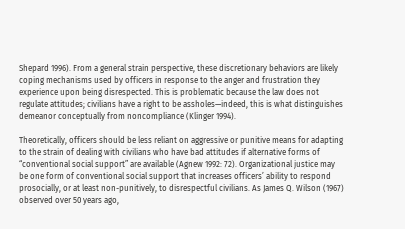Shepard 1996). From a general strain perspective, these discretionary behaviors are likely coping mechanisms used by officers in response to the anger and frustration they experience upon being disrespected. This is problematic because the law does not regulate attitudes; civilians have a right to be assholes—indeed, this is what distinguishes demeanor conceptually from noncompliance (Klinger 1994).

Theoretically, officers should be less reliant on aggressive or punitive means for adapting to the strain of dealing with civilians who have bad attitudes if alternative forms of “conventional social support” are available (Agnew 1992: 72). Organizational justice may be one form of conventional social support that increases officers’ ability to respond prosocially, or at least non-punitively, to disrespectful civilians. As James Q. Wilson (1967) observed over 50 years ago,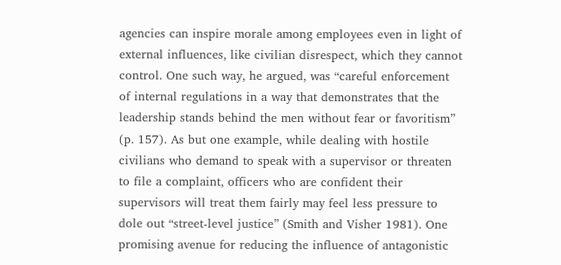agencies can inspire morale among employees even in light of external influences, like civilian disrespect, which they cannot control. One such way, he argued, was “careful enforcement of internal regulations in a way that demonstrates that the leadership stands behind the men without fear or favoritism” (p. 157). As but one example, while dealing with hostile civilians who demand to speak with a supervisor or threaten to file a complaint, officers who are confident their supervisors will treat them fairly may feel less pressure to dole out “street-level justice” (Smith and Visher 1981). One promising avenue for reducing the influence of antagonistic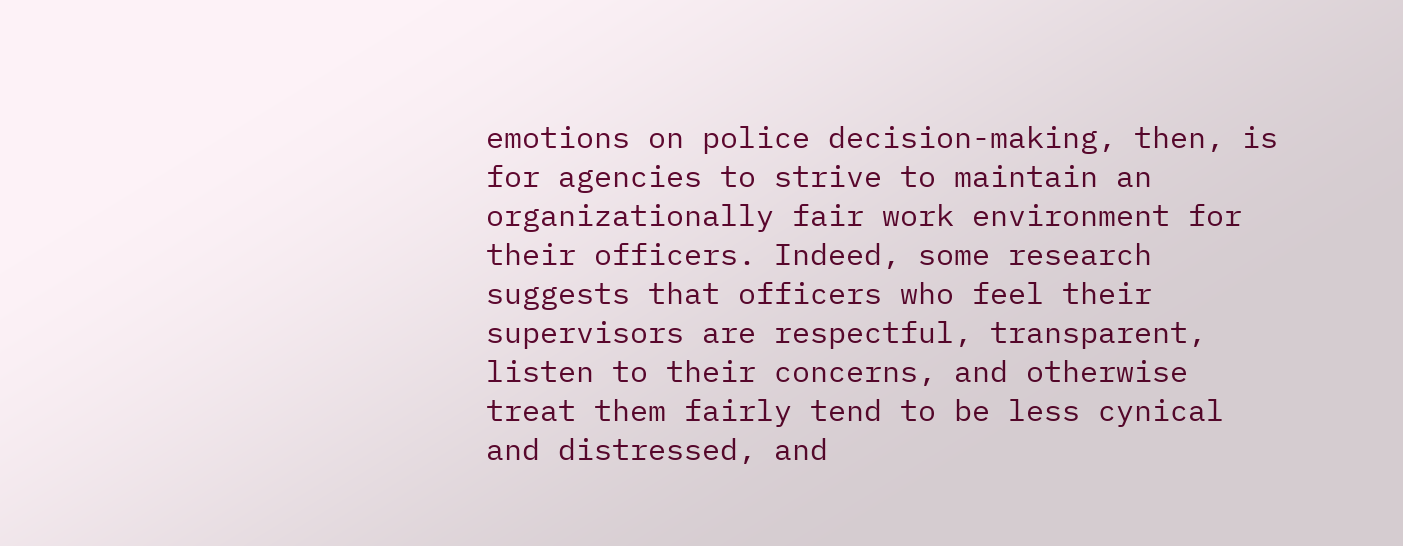emotions on police decision-making, then, is for agencies to strive to maintain an organizationally fair work environment for their officers. Indeed, some research suggests that officers who feel their supervisors are respectful, transparent, listen to their concerns, and otherwise treat them fairly tend to be less cynical and distressed, and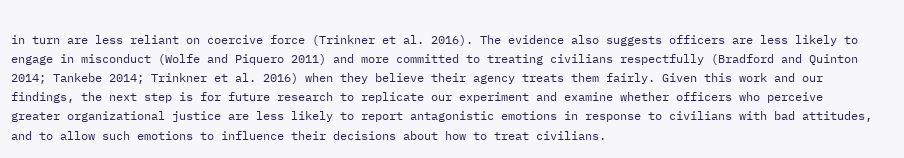in turn are less reliant on coercive force (Trinkner et al. 2016). The evidence also suggests officers are less likely to engage in misconduct (Wolfe and Piquero 2011) and more committed to treating civilians respectfully (Bradford and Quinton 2014; Tankebe 2014; Trinkner et al. 2016) when they believe their agency treats them fairly. Given this work and our findings, the next step is for future research to replicate our experiment and examine whether officers who perceive greater organizational justice are less likely to report antagonistic emotions in response to civilians with bad attitudes, and to allow such emotions to influence their decisions about how to treat civilians.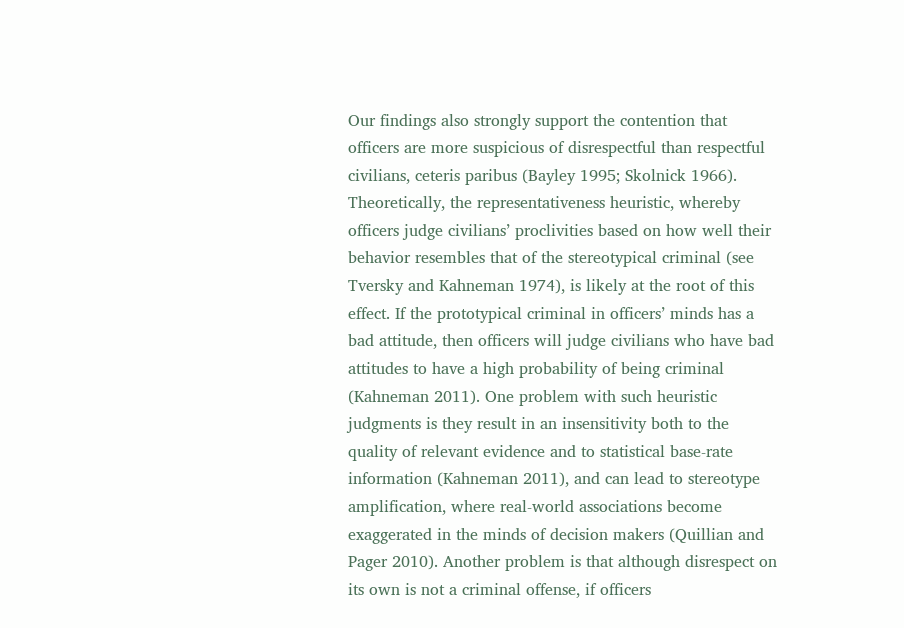Our findings also strongly support the contention that officers are more suspicious of disrespectful than respectful civilians, ceteris paribus (Bayley 1995; Skolnick 1966). Theoretically, the representativeness heuristic, whereby officers judge civilians’ proclivities based on how well their behavior resembles that of the stereotypical criminal (see Tversky and Kahneman 1974), is likely at the root of this effect. If the prototypical criminal in officers’ minds has a bad attitude, then officers will judge civilians who have bad attitudes to have a high probability of being criminal (Kahneman 2011). One problem with such heuristic judgments is they result in an insensitivity both to the quality of relevant evidence and to statistical base-rate information (Kahneman 2011), and can lead to stereotype amplification, where real-world associations become exaggerated in the minds of decision makers (Quillian and Pager 2010). Another problem is that although disrespect on its own is not a criminal offense, if officers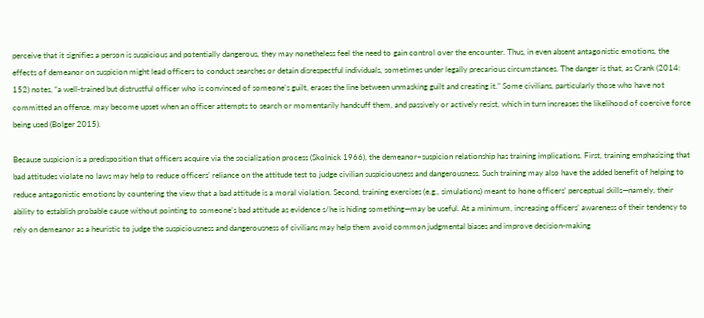perceive that it signifies a person is suspicious and potentially dangerous, they may nonetheless feel the need to gain control over the encounter. Thus, in even absent antagonistic emotions, the effects of demeanor on suspicion might lead officers to conduct searches or detain disrespectful individuals, sometimes under legally precarious circumstances. The danger is that, as Crank (2014: 152) notes, “a well-trained but distrustful officer who is convinced of someone’s guilt, erases the line between unmasking guilt and creating it.” Some civilians, particularly those who have not committed an offense, may become upset when an officer attempts to search or momentarily handcuff them, and passively or actively resist, which in turn increases the likelihood of coercive force being used (Bolger 2015).

Because suspicion is a predisposition that officers acquire via the socialization process (Skolnick 1966), the demeanor–suspicion relationship has training implications. First, training emphasizing that bad attitudes violate no laws may help to reduce officers’ reliance on the attitude test to judge civilian suspiciousness and dangerousness. Such training may also have the added benefit of helping to reduce antagonistic emotions by countering the view that a bad attitude is a moral violation. Second, training exercises (e.g., simulations) meant to hone officers’ perceptual skills—namely, their ability to establish probable cause without pointing to someone’s bad attitude as evidence s/he is hiding something—may be useful. At a minimum, increasing officers’ awareness of their tendency to rely on demeanor as a heuristic to judge the suspiciousness and dangerousness of civilians may help them avoid common judgmental biases and improve decision-making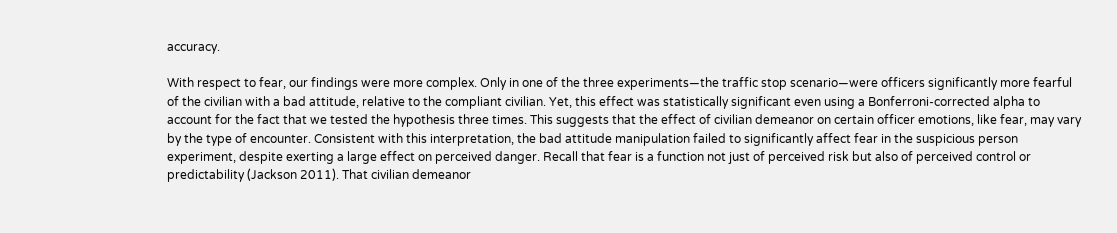accuracy.

With respect to fear, our findings were more complex. Only in one of the three experiments—the traffic stop scenario—were officers significantly more fearful of the civilian with a bad attitude, relative to the compliant civilian. Yet, this effect was statistically significant even using a Bonferroni-corrected alpha to account for the fact that we tested the hypothesis three times. This suggests that the effect of civilian demeanor on certain officer emotions, like fear, may vary by the type of encounter. Consistent with this interpretation, the bad attitude manipulation failed to significantly affect fear in the suspicious person experiment, despite exerting a large effect on perceived danger. Recall that fear is a function not just of perceived risk but also of perceived control or predictability (Jackson 2011). That civilian demeanor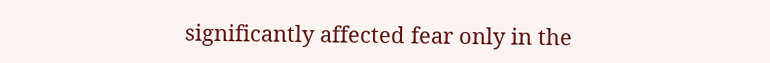significantly affected fear only in the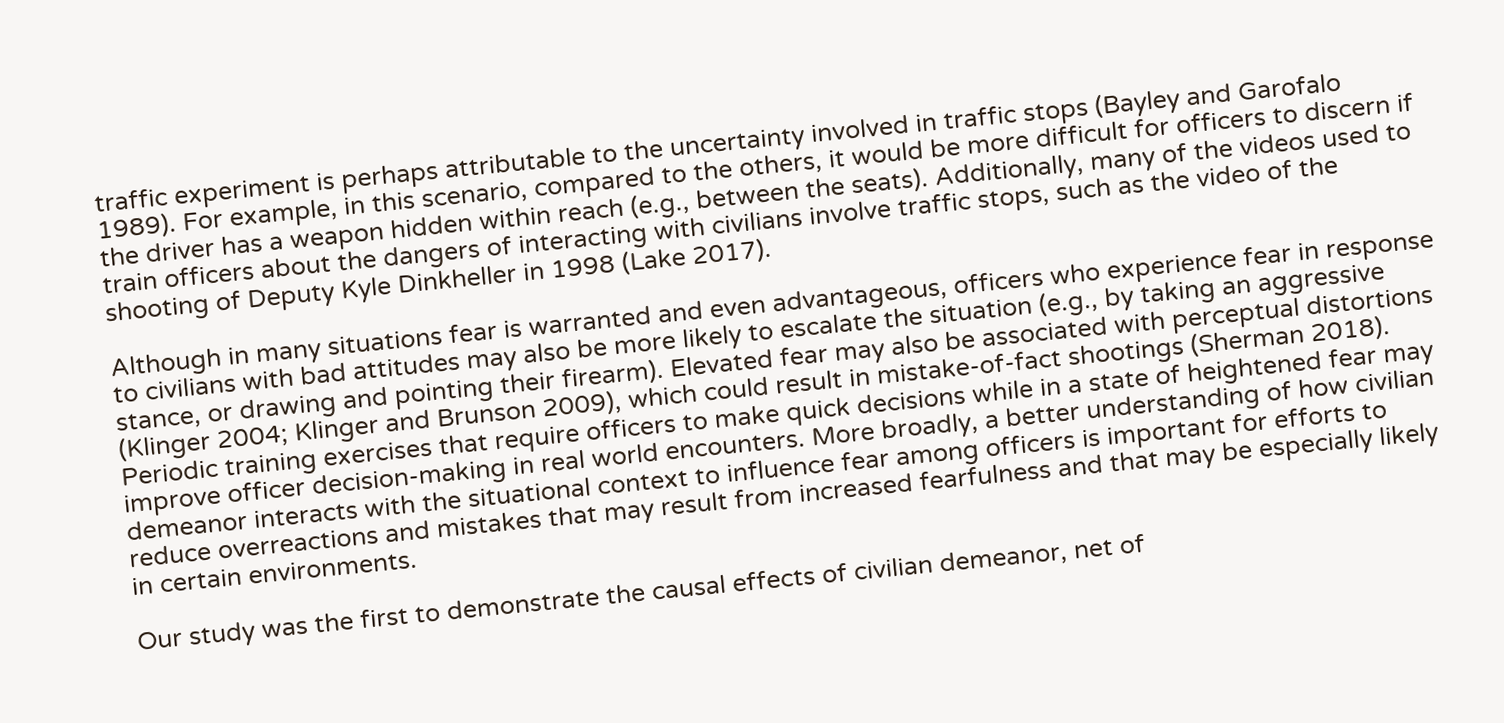traffic experiment is perhaps attributable to the uncertainty involved in traffic stops (Bayley and Garofalo 1989). For example, in this scenario, compared to the others, it would be more difficult for officers to discern if the driver has a weapon hidden within reach (e.g., between the seats). Additionally, many of the videos used to train officers about the dangers of interacting with civilians involve traffic stops, such as the video of the shooting of Deputy Kyle Dinkheller in 1998 (Lake 2017).

Although in many situations fear is warranted and even advantageous, officers who experience fear in response to civilians with bad attitudes may also be more likely to escalate the situation (e.g., by taking an aggressive stance, or drawing and pointing their firearm). Elevated fear may also be associated with perceptual distortions (Klinger 2004; Klinger and Brunson 2009), which could result in mistake-of-fact shootings (Sherman 2018). Periodic training exercises that require officers to make quick decisions while in a state of heightened fear may improve officer decision-making in real world encounters. More broadly, a better understanding of how civilian demeanor interacts with the situational context to influence fear among officers is important for efforts to reduce overreactions and mistakes that may result from increased fearfulness and that may be especially likely in certain environments.

Our study was the first to demonstrate the causal effects of civilian demeanor, net of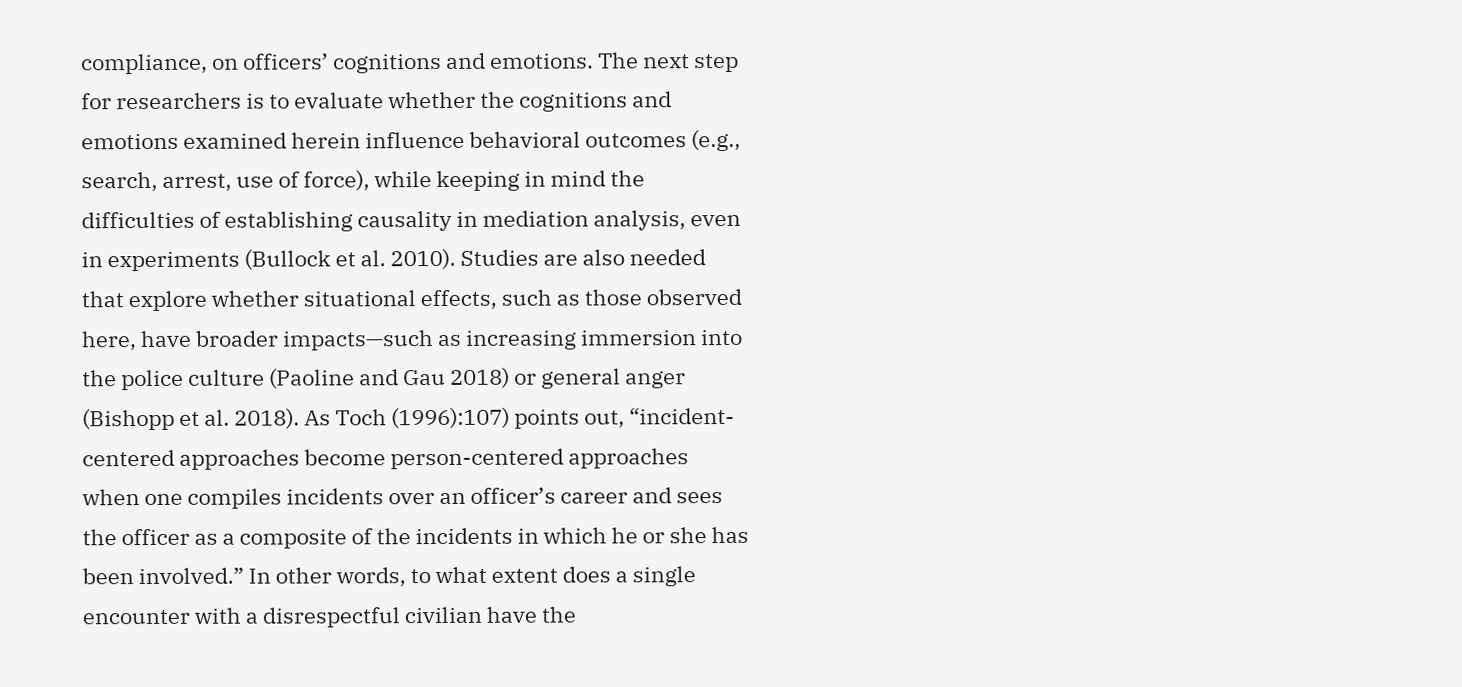compliance, on officers’ cognitions and emotions. The next step for researchers is to evaluate whether the cognitions and emotions examined herein influence behavioral outcomes (e.g., search, arrest, use of force), while keeping in mind the difficulties of establishing causality in mediation analysis, even in experiments (Bullock et al. 2010). Studies are also needed that explore whether situational effects, such as those observed here, have broader impacts—such as increasing immersion into the police culture (Paoline and Gau 2018) or general anger (Bishopp et al. 2018). As Toch (1996):107) points out, “incident-centered approaches become person-centered approaches when one compiles incidents over an officer’s career and sees the officer as a composite of the incidents in which he or she has been involved.” In other words, to what extent does a single encounter with a disrespectful civilian have the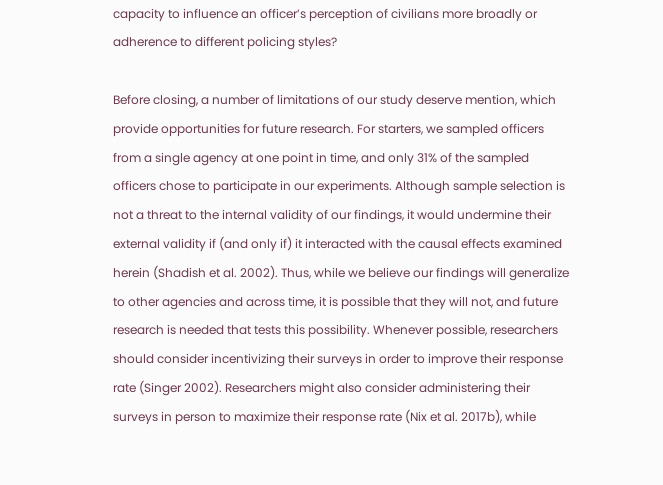capacity to influence an officer’s perception of civilians more broadly or adherence to different policing styles?

Before closing, a number of limitations of our study deserve mention, which provide opportunities for future research. For starters, we sampled officers from a single agency at one point in time, and only 31% of the sampled officers chose to participate in our experiments. Although sample selection is not a threat to the internal validity of our findings, it would undermine their external validity if (and only if) it interacted with the causal effects examined herein (Shadish et al. 2002). Thus, while we believe our findings will generalize to other agencies and across time, it is possible that they will not, and future research is needed that tests this possibility. Whenever possible, researchers should consider incentivizing their surveys in order to improve their response rate (Singer 2002). Researchers might also consider administering their surveys in person to maximize their response rate (Nix et al. 2017b), while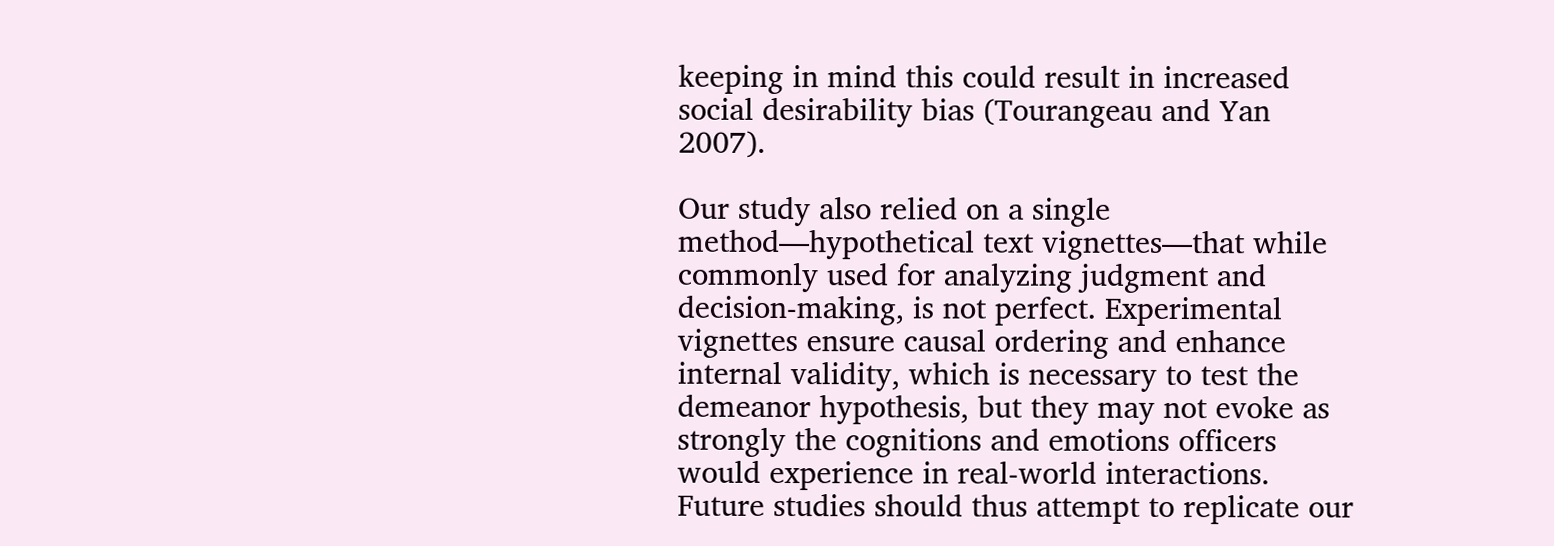keeping in mind this could result in increased social desirability bias (Tourangeau and Yan 2007).

Our study also relied on a single method—hypothetical text vignettes—that while commonly used for analyzing judgment and decision-making, is not perfect. Experimental vignettes ensure causal ordering and enhance internal validity, which is necessary to test the demeanor hypothesis, but they may not evoke as strongly the cognitions and emotions officers would experience in real-world interactions. Future studies should thus attempt to replicate our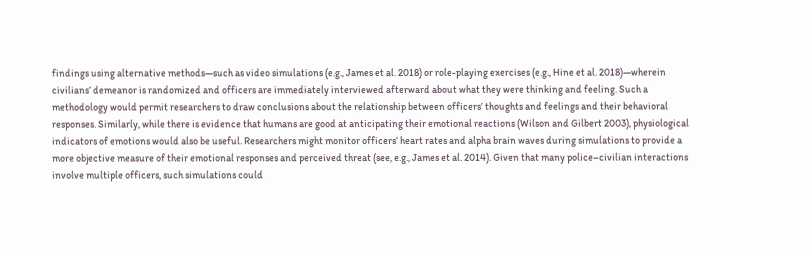findings using alternative methods—such as video simulations (e.g., James et al. 2018) or role-playing exercises (e.g., Hine et al. 2018)—wherein civilians’ demeanor is randomized and officers are immediately interviewed afterward about what they were thinking and feeling. Such a methodology would permit researchers to draw conclusions about the relationship between officers’ thoughts and feelings and their behavioral responses. Similarly, while there is evidence that humans are good at anticipating their emotional reactions (Wilson and Gilbert 2003), physiological indicators of emotions would also be useful. Researchers might monitor officers’ heart rates and alpha brain waves during simulations to provide a more objective measure of their emotional responses and perceived threat (see, e.g., James et al. 2014). Given that many police–civilian interactions involve multiple officers, such simulations could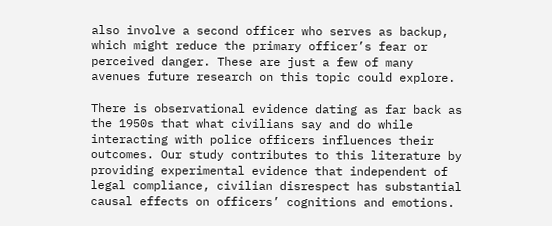also involve a second officer who serves as backup, which might reduce the primary officer’s fear or perceived danger. These are just a few of many avenues future research on this topic could explore.

There is observational evidence dating as far back as the 1950s that what civilians say and do while interacting with police officers influences their outcomes. Our study contributes to this literature by providing experimental evidence that independent of legal compliance, civilian disrespect has substantial causal effects on officers’ cognitions and emotions.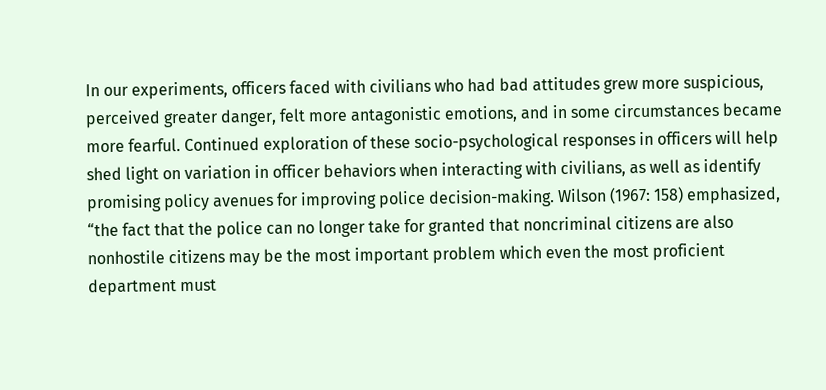In our experiments, officers faced with civilians who had bad attitudes grew more suspicious, perceived greater danger, felt more antagonistic emotions, and in some circumstances became more fearful. Continued exploration of these socio-psychological responses in officers will help shed light on variation in officer behaviors when interacting with civilians, as well as identify promising policy avenues for improving police decision-making. Wilson (1967: 158) emphasized, “the fact that the police can no longer take for granted that noncriminal citizens are also nonhostile citizens may be the most important problem which even the most proficient department must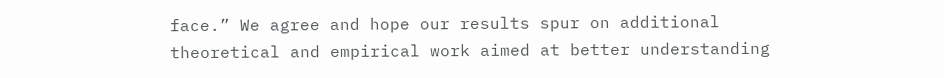face.” We agree and hope our results spur on additional theoretical and empirical work aimed at better understanding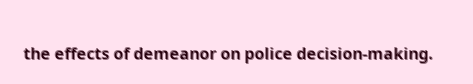the effects of demeanor on police decision-making.